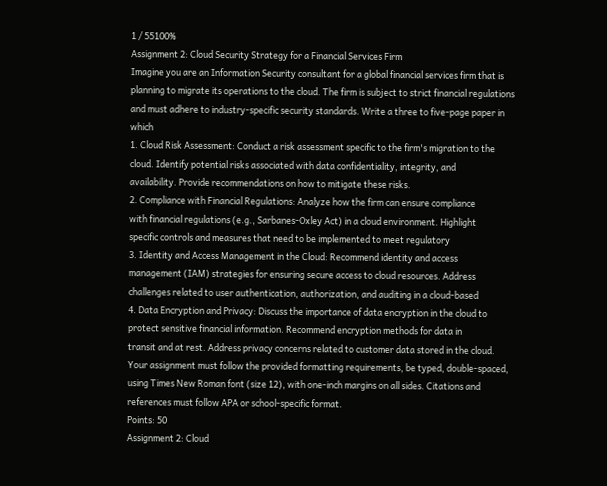1 / 55100%
Assignment 2: Cloud Security Strategy for a Financial Services Firm
Imagine you are an Information Security consultant for a global financial services firm that is
planning to migrate its operations to the cloud. The firm is subject to strict financial regulations
and must adhere to industry-specific security standards. Write a three to five-page paper in which
1. Cloud Risk Assessment: Conduct a risk assessment specific to the firm's migration to the
cloud. Identify potential risks associated with data confidentiality, integrity, and
availability. Provide recommendations on how to mitigate these risks.
2. Compliance with Financial Regulations: Analyze how the firm can ensure compliance
with financial regulations (e.g., Sarbanes-Oxley Act) in a cloud environment. Highlight
specific controls and measures that need to be implemented to meet regulatory
3. Identity and Access Management in the Cloud: Recommend identity and access
management (IAM) strategies for ensuring secure access to cloud resources. Address
challenges related to user authentication, authorization, and auditing in a cloud-based
4. Data Encryption and Privacy: Discuss the importance of data encryption in the cloud to
protect sensitive financial information. Recommend encryption methods for data in
transit and at rest. Address privacy concerns related to customer data stored in the cloud.
Your assignment must follow the provided formatting requirements, be typed, double-spaced,
using Times New Roman font (size 12), with one-inch margins on all sides. Citations and
references must follow APA or school-specific format.
Points: 50
Assignment 2: Cloud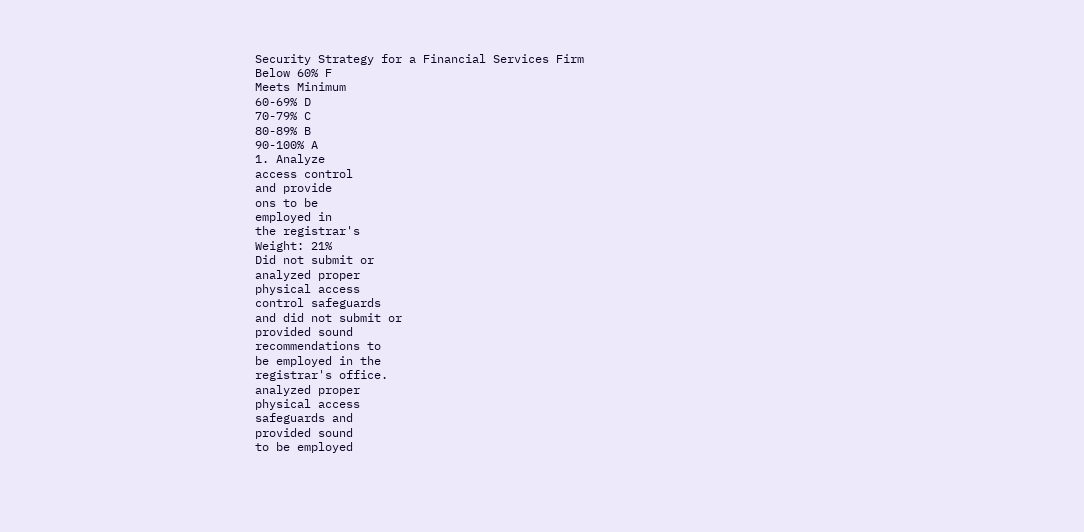Security Strategy for a Financial Services Firm
Below 60% F
Meets Minimum
60-69% D
70-79% C
80-89% B
90-100% A
1. Analyze
access control
and provide
ons to be
employed in
the registrar's
Weight: 21%
Did not submit or
analyzed proper
physical access
control safeguards
and did not submit or
provided sound
recommendations to
be employed in the
registrar's office.
analyzed proper
physical access
safeguards and
provided sound
to be employed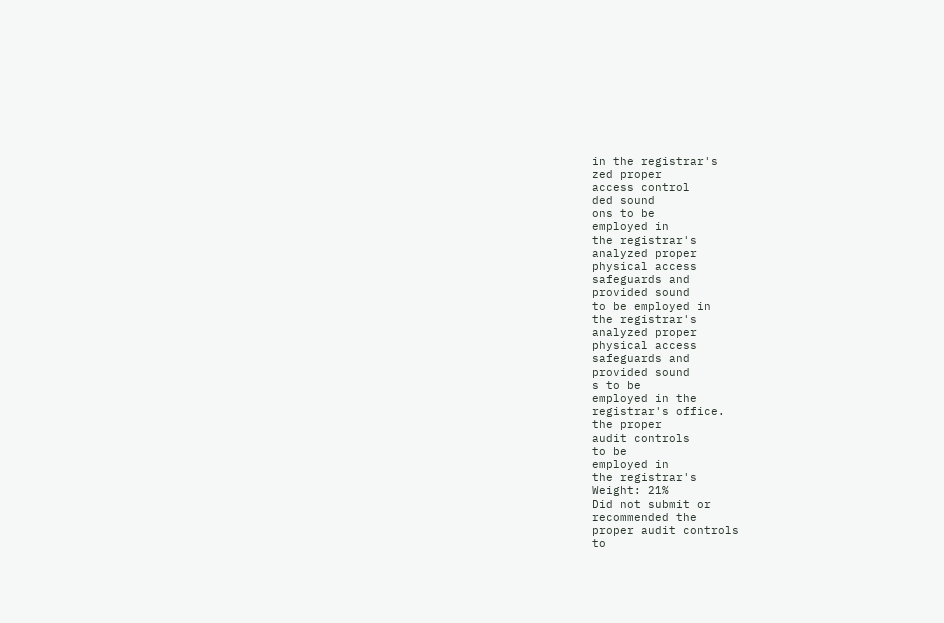in the registrar's
zed proper
access control
ded sound
ons to be
employed in
the registrar's
analyzed proper
physical access
safeguards and
provided sound
to be employed in
the registrar's
analyzed proper
physical access
safeguards and
provided sound
s to be
employed in the
registrar's office.
the proper
audit controls
to be
employed in
the registrar's
Weight: 21%
Did not submit or
recommended the
proper audit controls
to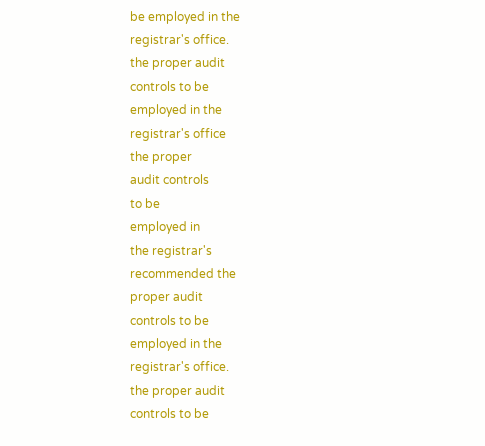be employed in the
registrar's office.
the proper audit
controls to be
employed in the
registrar's office
the proper
audit controls
to be
employed in
the registrar's
recommended the
proper audit
controls to be
employed in the
registrar's office.
the proper audit
controls to be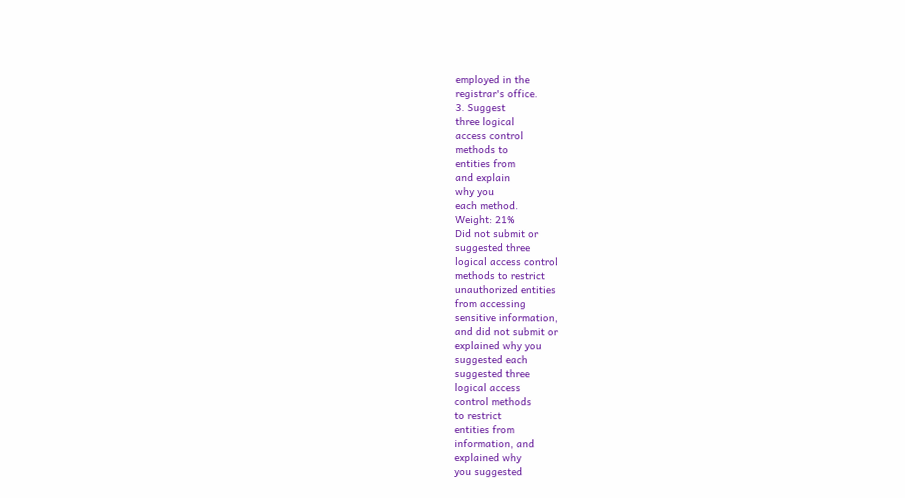employed in the
registrar's office.
3. Suggest
three logical
access control
methods to
entities from
and explain
why you
each method.
Weight: 21%
Did not submit or
suggested three
logical access control
methods to restrict
unauthorized entities
from accessing
sensitive information,
and did not submit or
explained why you
suggested each
suggested three
logical access
control methods
to restrict
entities from
information, and
explained why
you suggested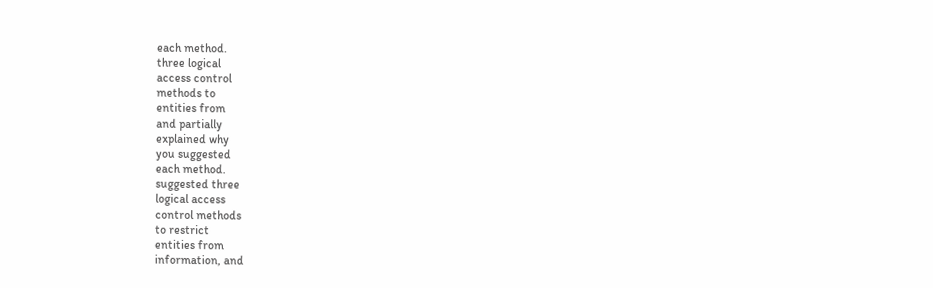each method.
three logical
access control
methods to
entities from
and partially
explained why
you suggested
each method.
suggested three
logical access
control methods
to restrict
entities from
information, and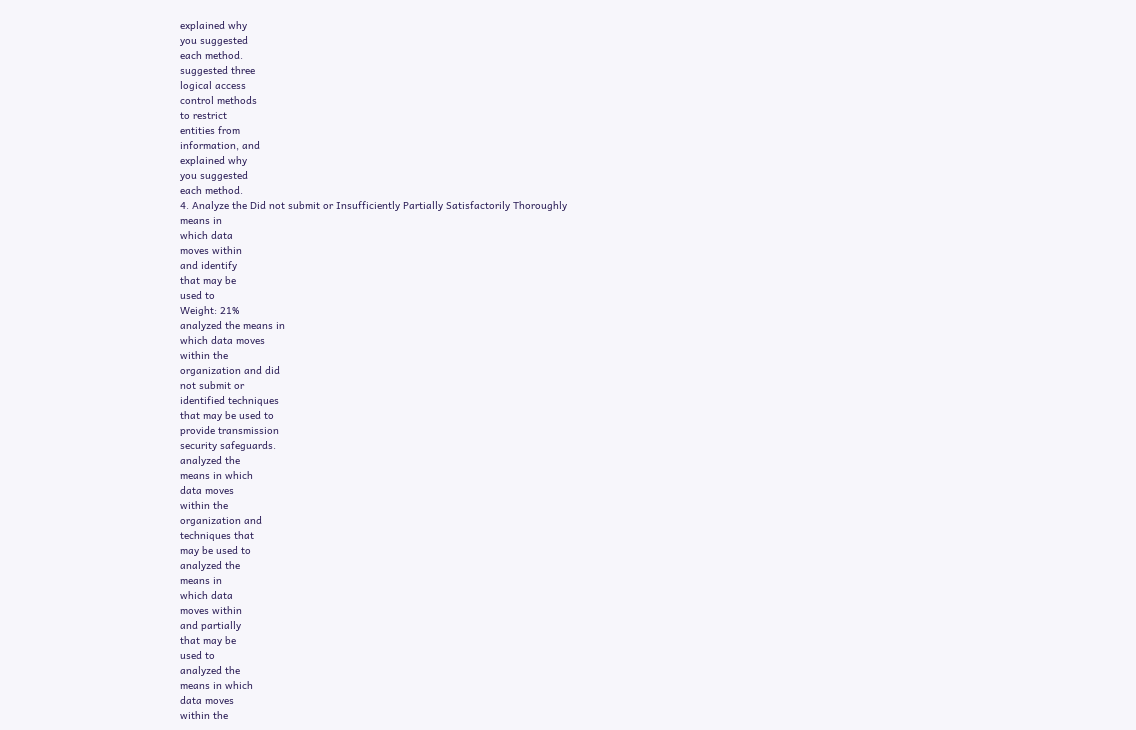explained why
you suggested
each method.
suggested three
logical access
control methods
to restrict
entities from
information, and
explained why
you suggested
each method.
4. Analyze the Did not submit or Insufficiently Partially Satisfactorily Thoroughly
means in
which data
moves within
and identify
that may be
used to
Weight: 21%
analyzed the means in
which data moves
within the
organization and did
not submit or
identified techniques
that may be used to
provide transmission
security safeguards.
analyzed the
means in which
data moves
within the
organization and
techniques that
may be used to
analyzed the
means in
which data
moves within
and partially
that may be
used to
analyzed the
means in which
data moves
within the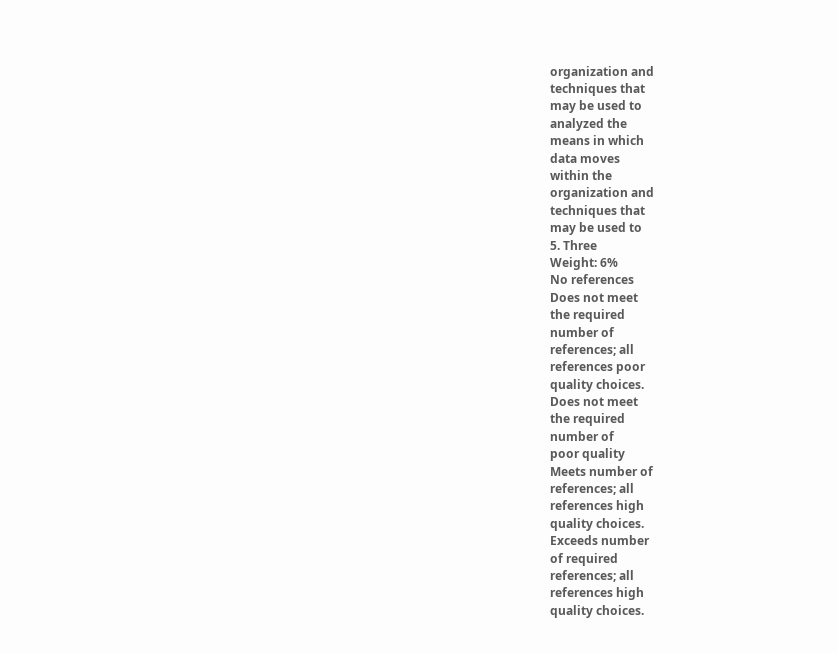organization and
techniques that
may be used to
analyzed the
means in which
data moves
within the
organization and
techniques that
may be used to
5. Three
Weight: 6%
No references
Does not meet
the required
number of
references; all
references poor
quality choices.
Does not meet
the required
number of
poor quality
Meets number of
references; all
references high
quality choices.
Exceeds number
of required
references; all
references high
quality choices.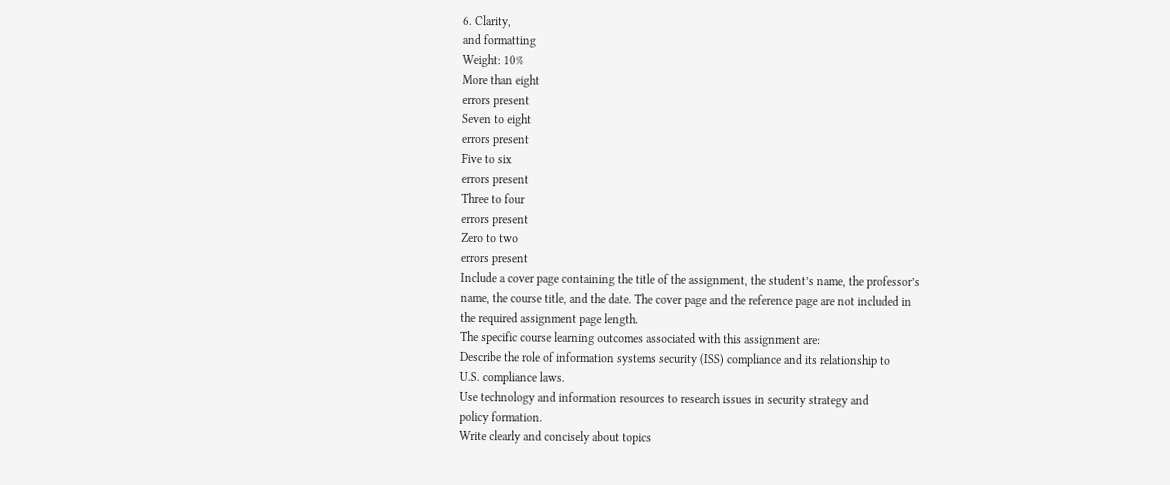6. Clarity,
and formatting
Weight: 10%
More than eight
errors present
Seven to eight
errors present
Five to six
errors present
Three to four
errors present
Zero to two
errors present
Include a cover page containing the title of the assignment, the student’s name, the professor’s
name, the course title, and the date. The cover page and the reference page are not included in
the required assignment page length.
The specific course learning outcomes associated with this assignment are:
Describe the role of information systems security (ISS) compliance and its relationship to
U.S. compliance laws.
Use technology and information resources to research issues in security strategy and
policy formation.
Write clearly and concisely about topics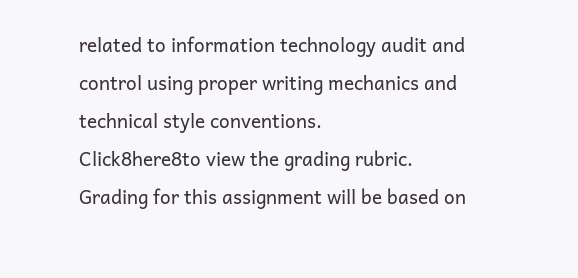related to information technology audit and
control using proper writing mechanics and technical style conventions.
Click8here8to view the grading rubric.
Grading for this assignment will be based on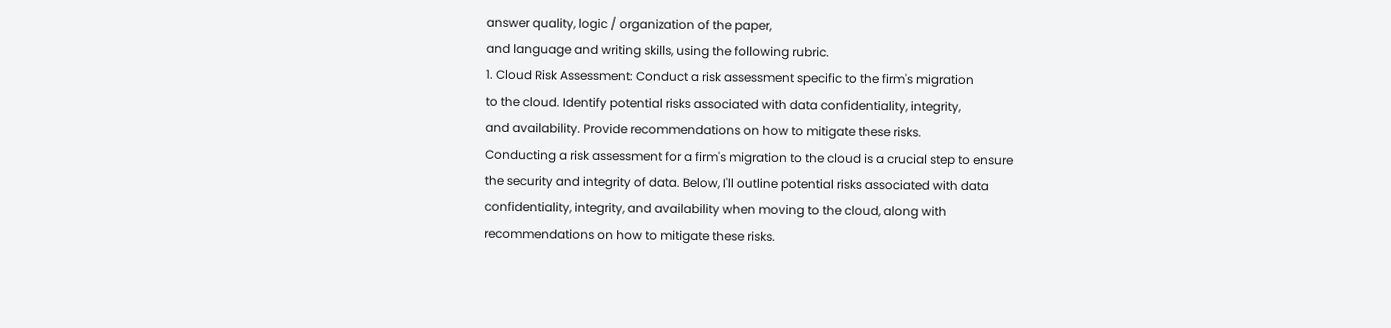answer quality, logic / organization of the paper,
and language and writing skills, using the following rubric.
1. Cloud Risk Assessment: Conduct a risk assessment specific to the firm's migration
to the cloud. Identify potential risks associated with data confidentiality, integrity,
and availability. Provide recommendations on how to mitigate these risks.
Conducting a risk assessment for a firm's migration to the cloud is a crucial step to ensure
the security and integrity of data. Below, I'll outline potential risks associated with data
confidentiality, integrity, and availability when moving to the cloud, along with
recommendations on how to mitigate these risks.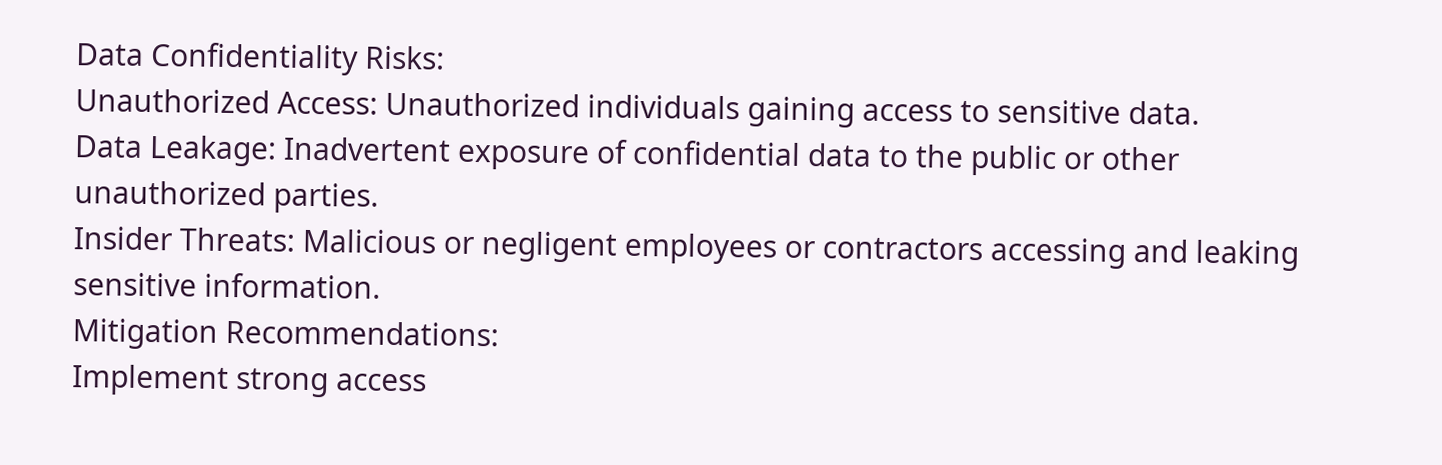Data Confidentiality Risks:
Unauthorized Access: Unauthorized individuals gaining access to sensitive data.
Data Leakage: Inadvertent exposure of confidential data to the public or other
unauthorized parties.
Insider Threats: Malicious or negligent employees or contractors accessing and leaking
sensitive information.
Mitigation Recommendations:
Implement strong access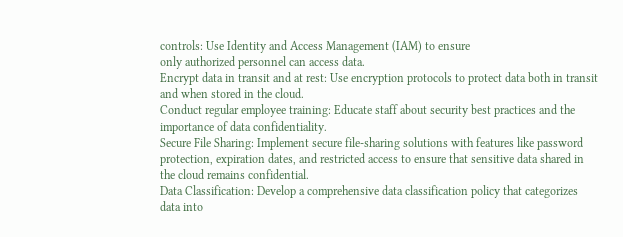controls: Use Identity and Access Management (IAM) to ensure
only authorized personnel can access data.
Encrypt data in transit and at rest: Use encryption protocols to protect data both in transit
and when stored in the cloud.
Conduct regular employee training: Educate staff about security best practices and the
importance of data confidentiality.
Secure File Sharing: Implement secure file-sharing solutions with features like password
protection, expiration dates, and restricted access to ensure that sensitive data shared in
the cloud remains confidential.
Data Classification: Develop a comprehensive data classification policy that categorizes
data into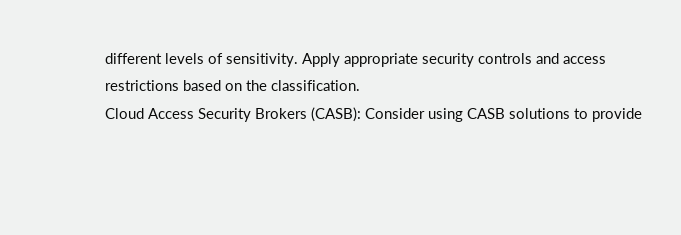different levels of sensitivity. Apply appropriate security controls and access
restrictions based on the classification.
Cloud Access Security Brokers (CASB): Consider using CASB solutions to provide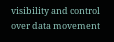visibility and control over data movement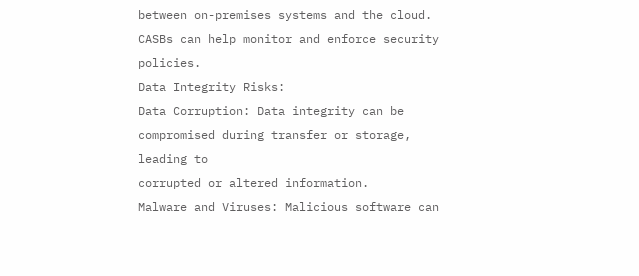between on-premises systems and the cloud.
CASBs can help monitor and enforce security policies.
Data Integrity Risks:
Data Corruption: Data integrity can be compromised during transfer or storage, leading to
corrupted or altered information.
Malware and Viruses: Malicious software can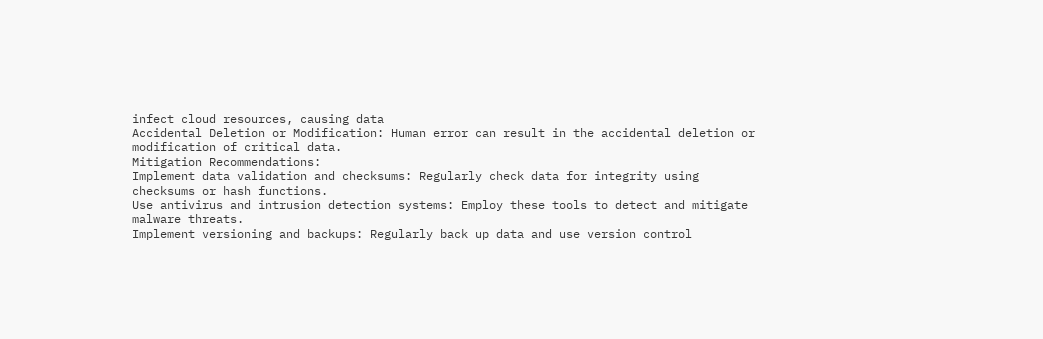infect cloud resources, causing data
Accidental Deletion or Modification: Human error can result in the accidental deletion or
modification of critical data.
Mitigation Recommendations:
Implement data validation and checksums: Regularly check data for integrity using
checksums or hash functions.
Use antivirus and intrusion detection systems: Employ these tools to detect and mitigate
malware threats.
Implement versioning and backups: Regularly back up data and use version control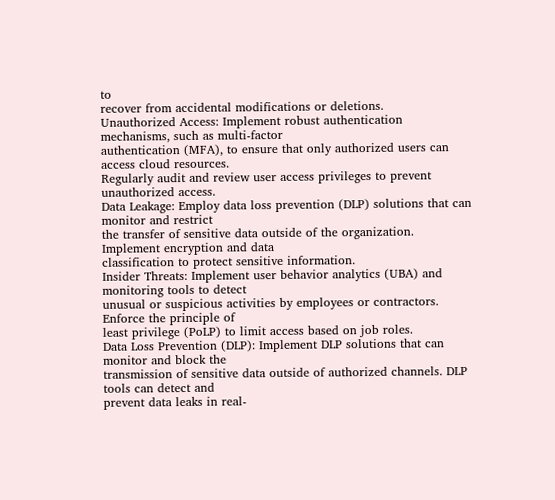to
recover from accidental modifications or deletions.
Unauthorized Access: Implement robust authentication mechanisms, such as multi-factor
authentication (MFA), to ensure that only authorized users can access cloud resources.
Regularly audit and review user access privileges to prevent unauthorized access.
Data Leakage: Employ data loss prevention (DLP) solutions that can monitor and restrict
the transfer of sensitive data outside of the organization. Implement encryption and data
classification to protect sensitive information.
Insider Threats: Implement user behavior analytics (UBA) and monitoring tools to detect
unusual or suspicious activities by employees or contractors. Enforce the principle of
least privilege (PoLP) to limit access based on job roles.
Data Loss Prevention (DLP): Implement DLP solutions that can monitor and block the
transmission of sensitive data outside of authorized channels. DLP tools can detect and
prevent data leaks in real-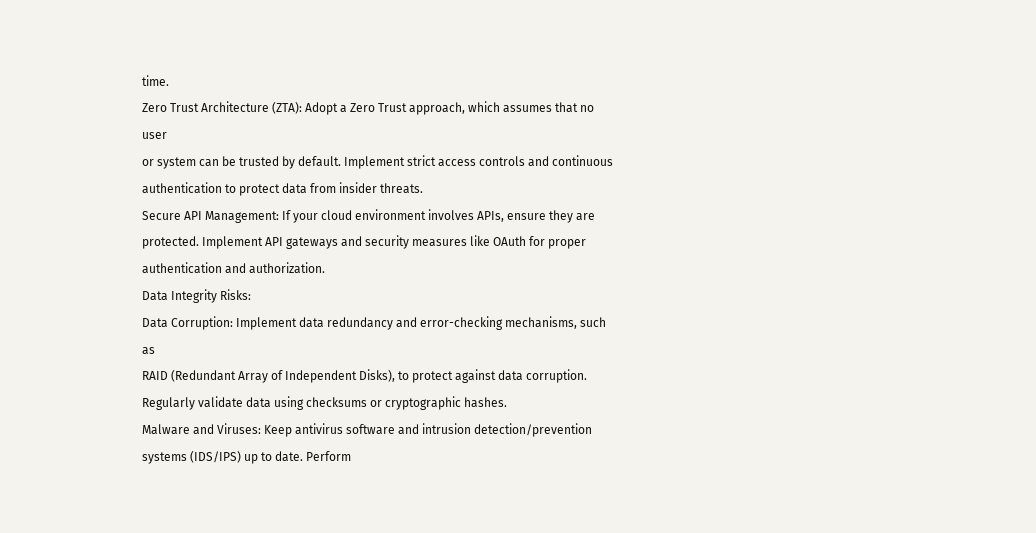time.
Zero Trust Architecture (ZTA): Adopt a Zero Trust approach, which assumes that no user
or system can be trusted by default. Implement strict access controls and continuous
authentication to protect data from insider threats.
Secure API Management: If your cloud environment involves APIs, ensure they are
protected. Implement API gateways and security measures like OAuth for proper
authentication and authorization.
Data Integrity Risks:
Data Corruption: Implement data redundancy and error-checking mechanisms, such as
RAID (Redundant Array of Independent Disks), to protect against data corruption.
Regularly validate data using checksums or cryptographic hashes.
Malware and Viruses: Keep antivirus software and intrusion detection/prevention
systems (IDS/IPS) up to date. Perform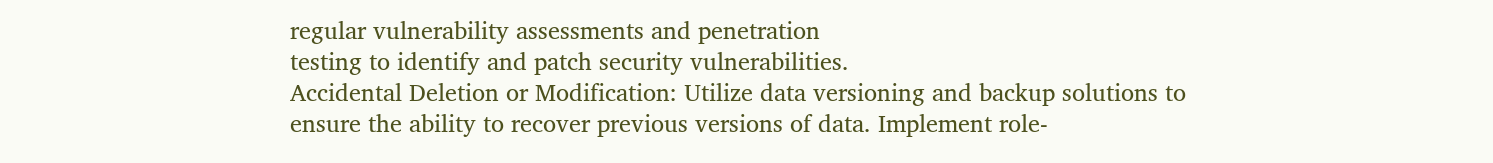regular vulnerability assessments and penetration
testing to identify and patch security vulnerabilities.
Accidental Deletion or Modification: Utilize data versioning and backup solutions to
ensure the ability to recover previous versions of data. Implement role-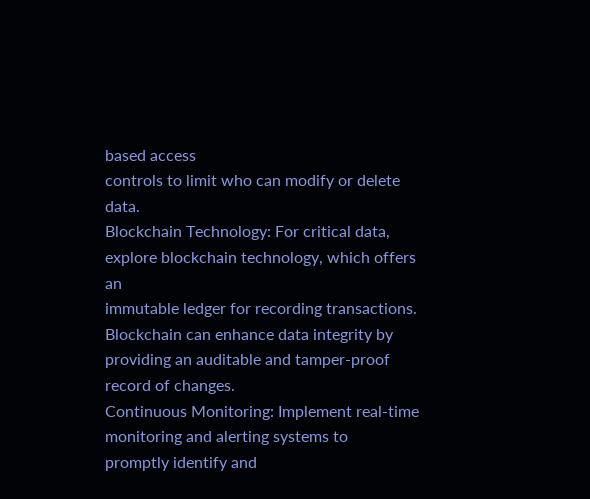based access
controls to limit who can modify or delete data.
Blockchain Technology: For critical data, explore blockchain technology, which offers an
immutable ledger for recording transactions. Blockchain can enhance data integrity by
providing an auditable and tamper-proof record of changes.
Continuous Monitoring: Implement real-time monitoring and alerting systems to
promptly identify and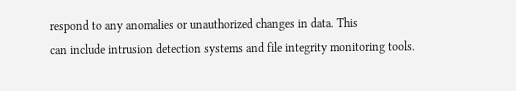respond to any anomalies or unauthorized changes in data. This
can include intrusion detection systems and file integrity monitoring tools.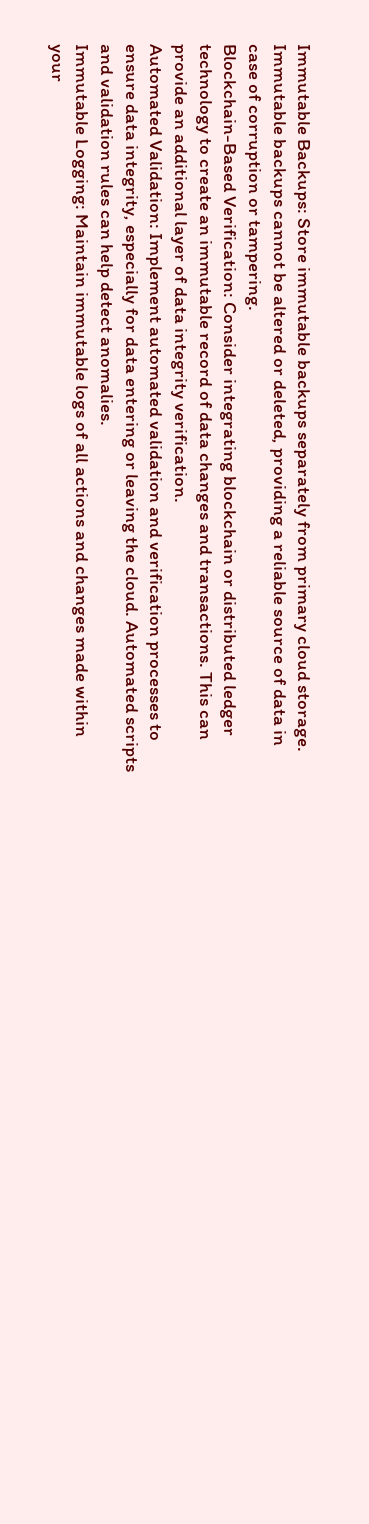Immutable Backups: Store immutable backups separately from primary cloud storage.
Immutable backups cannot be altered or deleted, providing a reliable source of data in
case of corruption or tampering.
Blockchain-Based Verification: Consider integrating blockchain or distributed ledger
technology to create an immutable record of data changes and transactions. This can
provide an additional layer of data integrity verification.
Automated Validation: Implement automated validation and verification processes to
ensure data integrity, especially for data entering or leaving the cloud. Automated scripts
and validation rules can help detect anomalies.
Immutable Logging: Maintain immutable logs of all actions and changes made within
your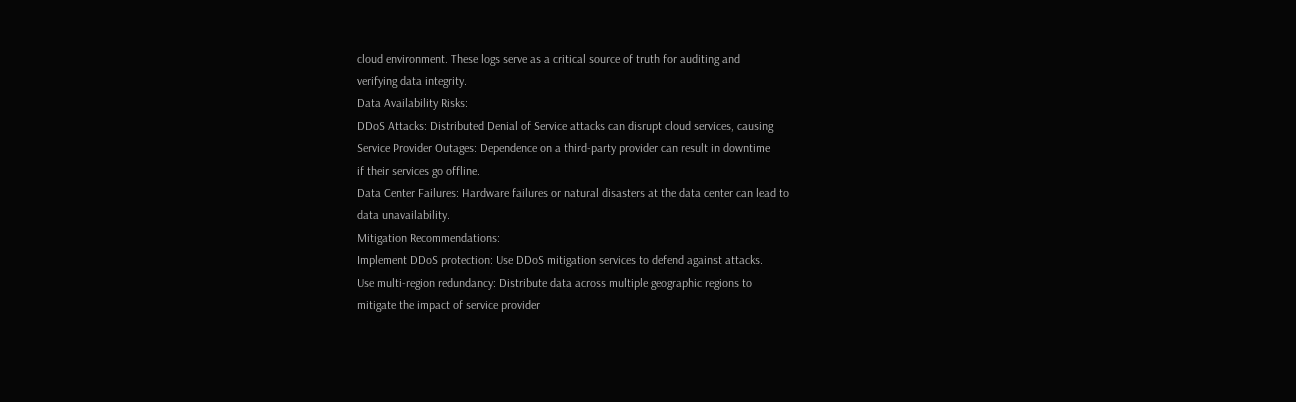cloud environment. These logs serve as a critical source of truth for auditing and
verifying data integrity.
Data Availability Risks:
DDoS Attacks: Distributed Denial of Service attacks can disrupt cloud services, causing
Service Provider Outages: Dependence on a third-party provider can result in downtime
if their services go offline.
Data Center Failures: Hardware failures or natural disasters at the data center can lead to
data unavailability.
Mitigation Recommendations:
Implement DDoS protection: Use DDoS mitigation services to defend against attacks.
Use multi-region redundancy: Distribute data across multiple geographic regions to
mitigate the impact of service provider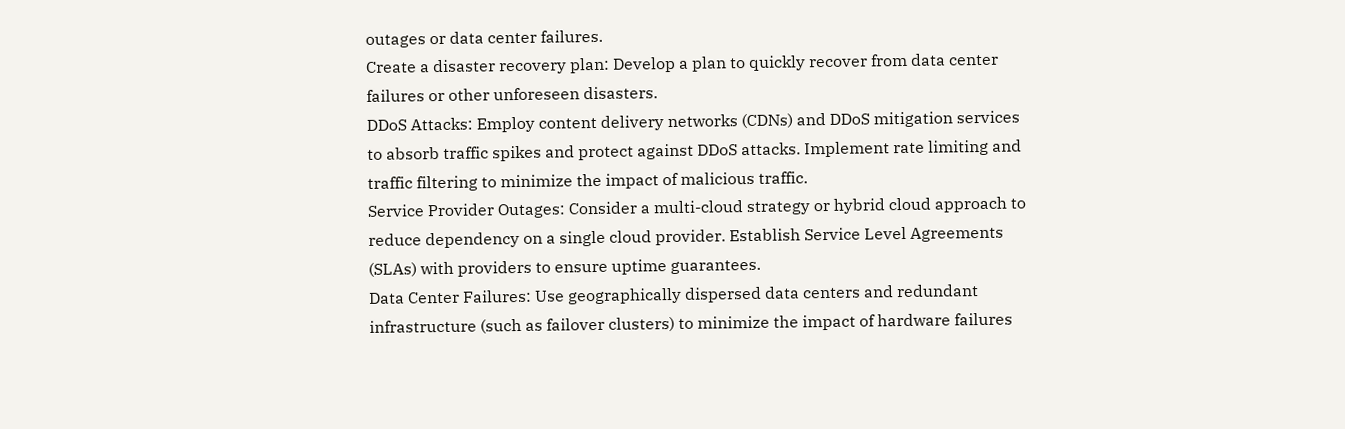outages or data center failures.
Create a disaster recovery plan: Develop a plan to quickly recover from data center
failures or other unforeseen disasters.
DDoS Attacks: Employ content delivery networks (CDNs) and DDoS mitigation services
to absorb traffic spikes and protect against DDoS attacks. Implement rate limiting and
traffic filtering to minimize the impact of malicious traffic.
Service Provider Outages: Consider a multi-cloud strategy or hybrid cloud approach to
reduce dependency on a single cloud provider. Establish Service Level Agreements
(SLAs) with providers to ensure uptime guarantees.
Data Center Failures: Use geographically dispersed data centers and redundant
infrastructure (such as failover clusters) to minimize the impact of hardware failures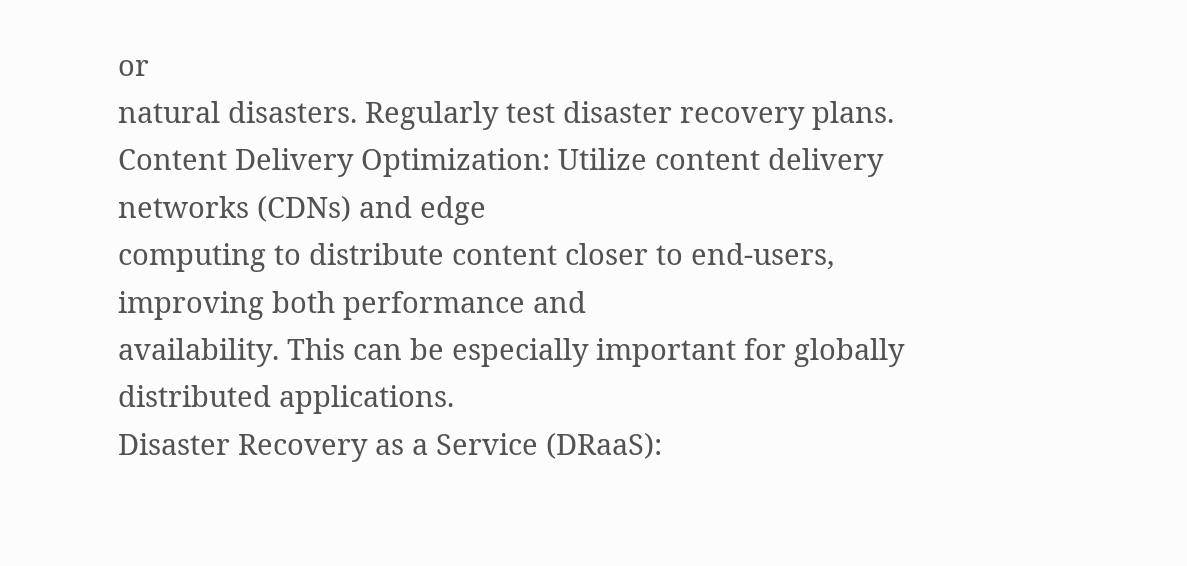or
natural disasters. Regularly test disaster recovery plans.
Content Delivery Optimization: Utilize content delivery networks (CDNs) and edge
computing to distribute content closer to end-users, improving both performance and
availability. This can be especially important for globally distributed applications.
Disaster Recovery as a Service (DRaaS):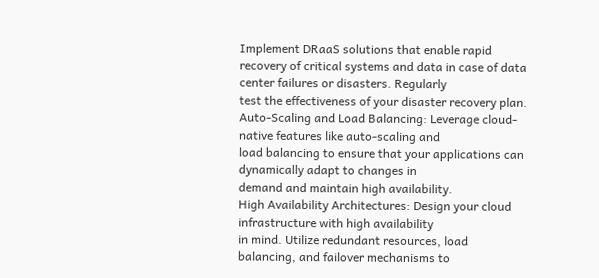Implement DRaaS solutions that enable rapid
recovery of critical systems and data in case of data center failures or disasters. Regularly
test the effectiveness of your disaster recovery plan.
Auto-Scaling and Load Balancing: Leverage cloud-native features like auto-scaling and
load balancing to ensure that your applications can dynamically adapt to changes in
demand and maintain high availability.
High Availability Architectures: Design your cloud infrastructure with high availability
in mind. Utilize redundant resources, load balancing, and failover mechanisms to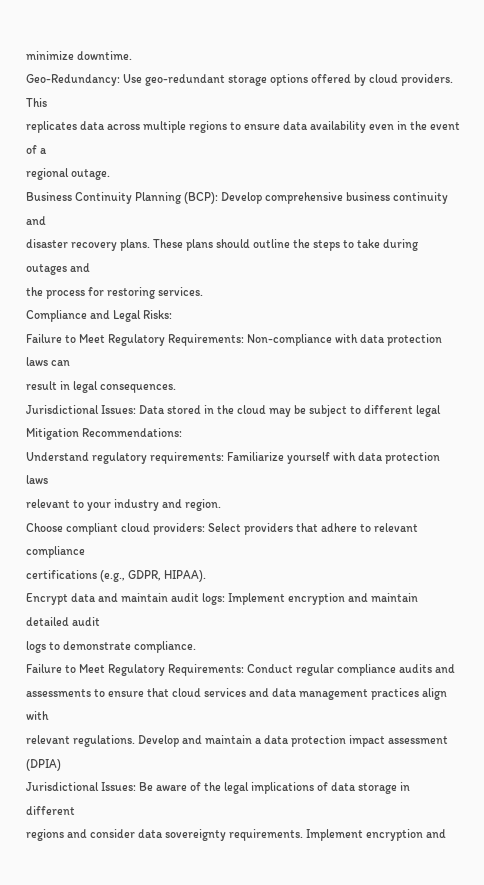minimize downtime.
Geo-Redundancy: Use geo-redundant storage options offered by cloud providers. This
replicates data across multiple regions to ensure data availability even in the event of a
regional outage.
Business Continuity Planning (BCP): Develop comprehensive business continuity and
disaster recovery plans. These plans should outline the steps to take during outages and
the process for restoring services.
Compliance and Legal Risks:
Failure to Meet Regulatory Requirements: Non-compliance with data protection laws can
result in legal consequences.
Jurisdictional Issues: Data stored in the cloud may be subject to different legal
Mitigation Recommendations:
Understand regulatory requirements: Familiarize yourself with data protection laws
relevant to your industry and region.
Choose compliant cloud providers: Select providers that adhere to relevant compliance
certifications (e.g., GDPR, HIPAA).
Encrypt data and maintain audit logs: Implement encryption and maintain detailed audit
logs to demonstrate compliance.
Failure to Meet Regulatory Requirements: Conduct regular compliance audits and
assessments to ensure that cloud services and data management practices align with
relevant regulations. Develop and maintain a data protection impact assessment (DPIA)
Jurisdictional Issues: Be aware of the legal implications of data storage in different
regions and consider data sovereignty requirements. Implement encryption and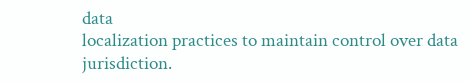data
localization practices to maintain control over data jurisdiction.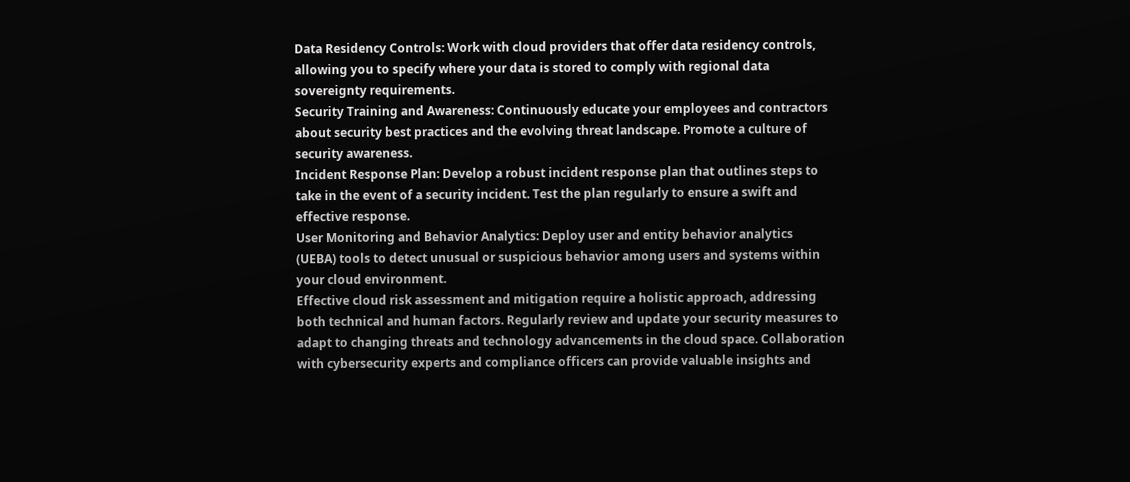Data Residency Controls: Work with cloud providers that offer data residency controls,
allowing you to specify where your data is stored to comply with regional data
sovereignty requirements.
Security Training and Awareness: Continuously educate your employees and contractors
about security best practices and the evolving threat landscape. Promote a culture of
security awareness.
Incident Response Plan: Develop a robust incident response plan that outlines steps to
take in the event of a security incident. Test the plan regularly to ensure a swift and
effective response.
User Monitoring and Behavior Analytics: Deploy user and entity behavior analytics
(UEBA) tools to detect unusual or suspicious behavior among users and systems within
your cloud environment.
Effective cloud risk assessment and mitigation require a holistic approach, addressing
both technical and human factors. Regularly review and update your security measures to
adapt to changing threats and technology advancements in the cloud space. Collaboration
with cybersecurity experts and compliance officers can provide valuable insights and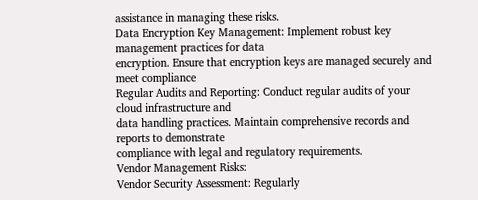assistance in managing these risks.
Data Encryption Key Management: Implement robust key management practices for data
encryption. Ensure that encryption keys are managed securely and meet compliance
Regular Audits and Reporting: Conduct regular audits of your cloud infrastructure and
data handling practices. Maintain comprehensive records and reports to demonstrate
compliance with legal and regulatory requirements.
Vendor Management Risks:
Vendor Security Assessment: Regularly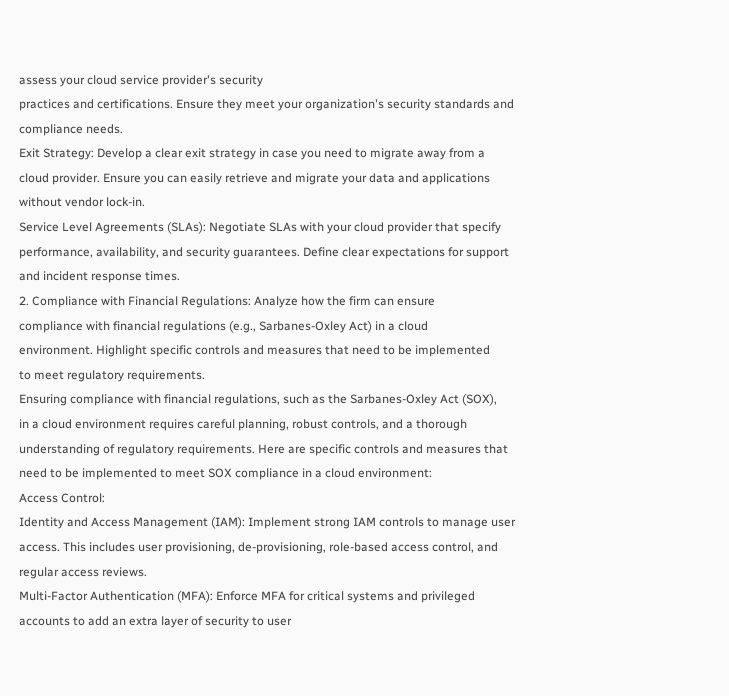assess your cloud service provider's security
practices and certifications. Ensure they meet your organization's security standards and
compliance needs.
Exit Strategy: Develop a clear exit strategy in case you need to migrate away from a
cloud provider. Ensure you can easily retrieve and migrate your data and applications
without vendor lock-in.
Service Level Agreements (SLAs): Negotiate SLAs with your cloud provider that specify
performance, availability, and security guarantees. Define clear expectations for support
and incident response times.
2. Compliance with Financial Regulations: Analyze how the firm can ensure
compliance with financial regulations (e.g., Sarbanes-Oxley Act) in a cloud
environment. Highlight specific controls and measures that need to be implemented
to meet regulatory requirements.
Ensuring compliance with financial regulations, such as the Sarbanes-Oxley Act (SOX),
in a cloud environment requires careful planning, robust controls, and a thorough
understanding of regulatory requirements. Here are specific controls and measures that
need to be implemented to meet SOX compliance in a cloud environment:
Access Control:
Identity and Access Management (IAM): Implement strong IAM controls to manage user
access. This includes user provisioning, de-provisioning, role-based access control, and
regular access reviews.
Multi-Factor Authentication (MFA): Enforce MFA for critical systems and privileged
accounts to add an extra layer of security to user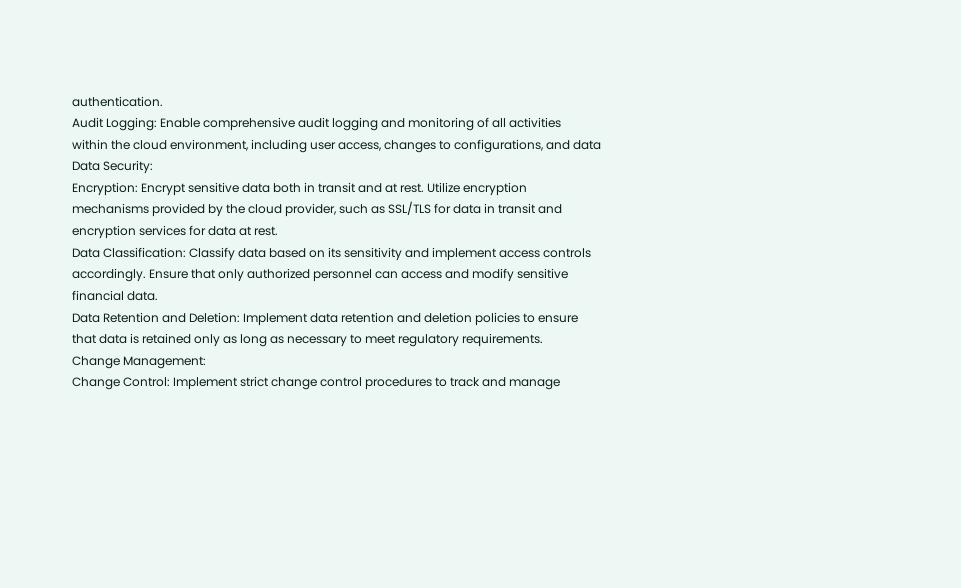authentication.
Audit Logging: Enable comprehensive audit logging and monitoring of all activities
within the cloud environment, including user access, changes to configurations, and data
Data Security:
Encryption: Encrypt sensitive data both in transit and at rest. Utilize encryption
mechanisms provided by the cloud provider, such as SSL/TLS for data in transit and
encryption services for data at rest.
Data Classification: Classify data based on its sensitivity and implement access controls
accordingly. Ensure that only authorized personnel can access and modify sensitive
financial data.
Data Retention and Deletion: Implement data retention and deletion policies to ensure
that data is retained only as long as necessary to meet regulatory requirements.
Change Management:
Change Control: Implement strict change control procedures to track and manage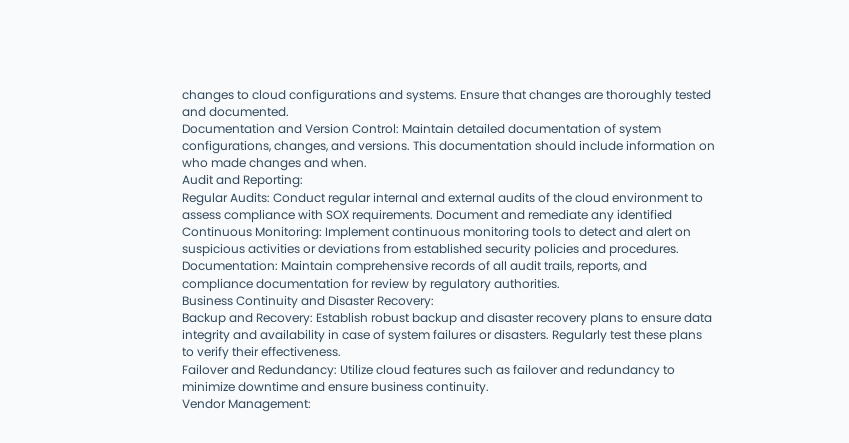changes to cloud configurations and systems. Ensure that changes are thoroughly tested
and documented.
Documentation and Version Control: Maintain detailed documentation of system
configurations, changes, and versions. This documentation should include information on
who made changes and when.
Audit and Reporting:
Regular Audits: Conduct regular internal and external audits of the cloud environment to
assess compliance with SOX requirements. Document and remediate any identified
Continuous Monitoring: Implement continuous monitoring tools to detect and alert on
suspicious activities or deviations from established security policies and procedures.
Documentation: Maintain comprehensive records of all audit trails, reports, and
compliance documentation for review by regulatory authorities.
Business Continuity and Disaster Recovery:
Backup and Recovery: Establish robust backup and disaster recovery plans to ensure data
integrity and availability in case of system failures or disasters. Regularly test these plans
to verify their effectiveness.
Failover and Redundancy: Utilize cloud features such as failover and redundancy to
minimize downtime and ensure business continuity.
Vendor Management: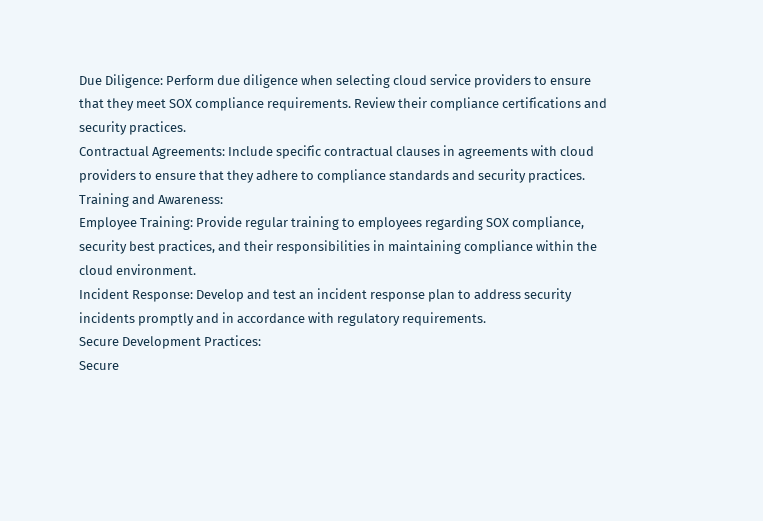Due Diligence: Perform due diligence when selecting cloud service providers to ensure
that they meet SOX compliance requirements. Review their compliance certifications and
security practices.
Contractual Agreements: Include specific contractual clauses in agreements with cloud
providers to ensure that they adhere to compliance standards and security practices.
Training and Awareness:
Employee Training: Provide regular training to employees regarding SOX compliance,
security best practices, and their responsibilities in maintaining compliance within the
cloud environment.
Incident Response: Develop and test an incident response plan to address security
incidents promptly and in accordance with regulatory requirements.
Secure Development Practices:
Secure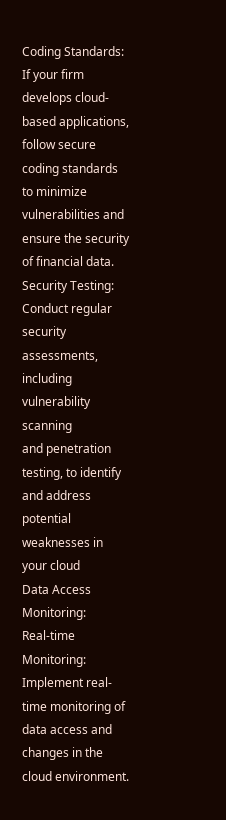Coding Standards: If your firm develops cloud-based applications, follow secure
coding standards to minimize vulnerabilities and ensure the security of financial data.
Security Testing: Conduct regular security assessments, including vulnerability scanning
and penetration testing, to identify and address potential weaknesses in your cloud
Data Access Monitoring:
Real-time Monitoring: Implement real-time monitoring of data access and changes in the
cloud environment.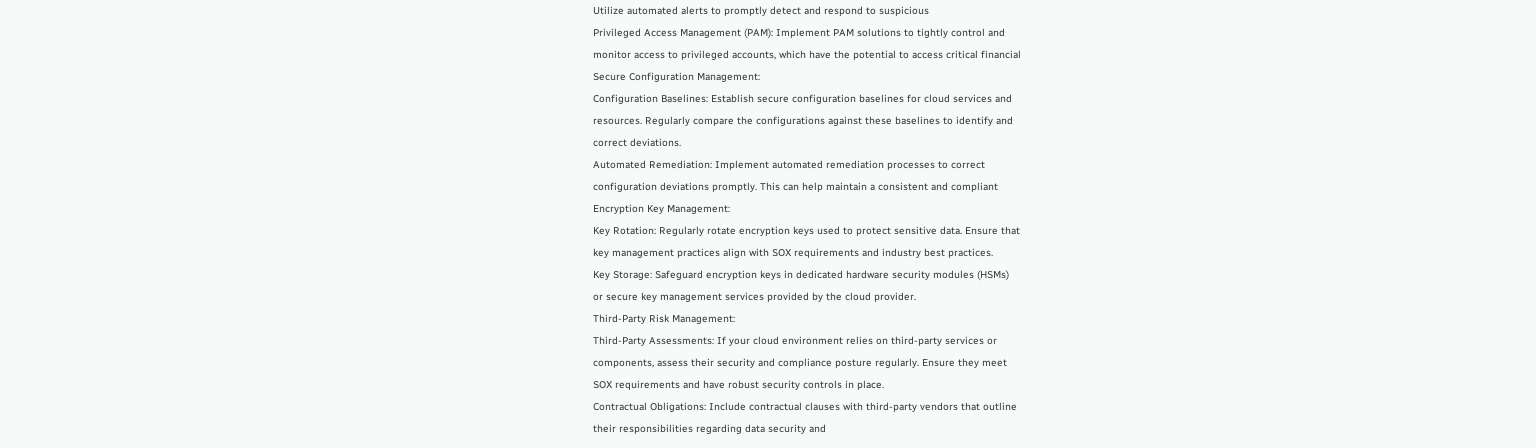Utilize automated alerts to promptly detect and respond to suspicious
Privileged Access Management (PAM): Implement PAM solutions to tightly control and
monitor access to privileged accounts, which have the potential to access critical financial
Secure Configuration Management:
Configuration Baselines: Establish secure configuration baselines for cloud services and
resources. Regularly compare the configurations against these baselines to identify and
correct deviations.
Automated Remediation: Implement automated remediation processes to correct
configuration deviations promptly. This can help maintain a consistent and compliant
Encryption Key Management:
Key Rotation: Regularly rotate encryption keys used to protect sensitive data. Ensure that
key management practices align with SOX requirements and industry best practices.
Key Storage: Safeguard encryption keys in dedicated hardware security modules (HSMs)
or secure key management services provided by the cloud provider.
Third-Party Risk Management:
Third-Party Assessments: If your cloud environment relies on third-party services or
components, assess their security and compliance posture regularly. Ensure they meet
SOX requirements and have robust security controls in place.
Contractual Obligations: Include contractual clauses with third-party vendors that outline
their responsibilities regarding data security and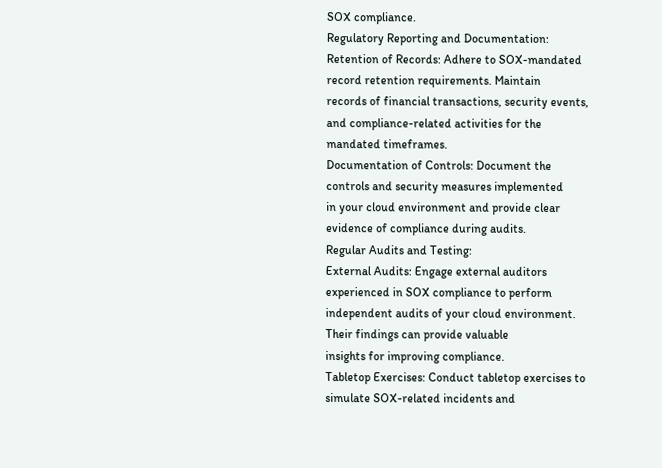SOX compliance.
Regulatory Reporting and Documentation:
Retention of Records: Adhere to SOX-mandated record retention requirements. Maintain
records of financial transactions, security events, and compliance-related activities for the
mandated timeframes.
Documentation of Controls: Document the controls and security measures implemented
in your cloud environment and provide clear evidence of compliance during audits.
Regular Audits and Testing:
External Audits: Engage external auditors experienced in SOX compliance to perform
independent audits of your cloud environment. Their findings can provide valuable
insights for improving compliance.
Tabletop Exercises: Conduct tabletop exercises to simulate SOX-related incidents and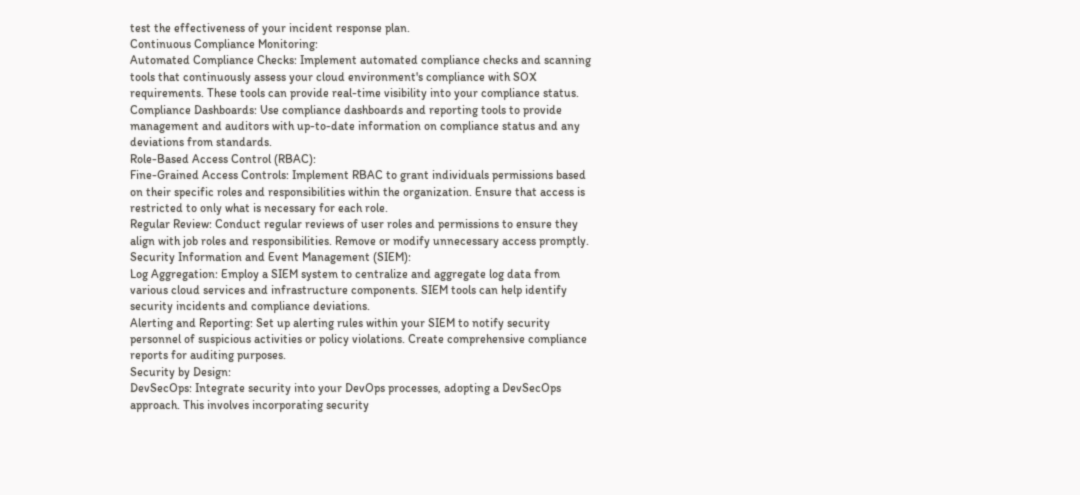test the effectiveness of your incident response plan.
Continuous Compliance Monitoring:
Automated Compliance Checks: Implement automated compliance checks and scanning
tools that continuously assess your cloud environment's compliance with SOX
requirements. These tools can provide real-time visibility into your compliance status.
Compliance Dashboards: Use compliance dashboards and reporting tools to provide
management and auditors with up-to-date information on compliance status and any
deviations from standards.
Role-Based Access Control (RBAC):
Fine-Grained Access Controls: Implement RBAC to grant individuals permissions based
on their specific roles and responsibilities within the organization. Ensure that access is
restricted to only what is necessary for each role.
Regular Review: Conduct regular reviews of user roles and permissions to ensure they
align with job roles and responsibilities. Remove or modify unnecessary access promptly.
Security Information and Event Management (SIEM):
Log Aggregation: Employ a SIEM system to centralize and aggregate log data from
various cloud services and infrastructure components. SIEM tools can help identify
security incidents and compliance deviations.
Alerting and Reporting: Set up alerting rules within your SIEM to notify security
personnel of suspicious activities or policy violations. Create comprehensive compliance
reports for auditing purposes.
Security by Design:
DevSecOps: Integrate security into your DevOps processes, adopting a DevSecOps
approach. This involves incorporating security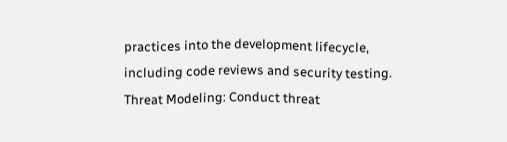practices into the development lifecycle,
including code reviews and security testing.
Threat Modeling: Conduct threat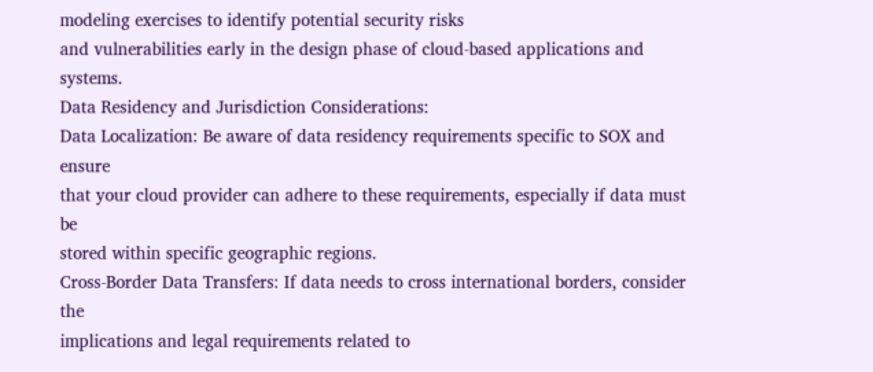modeling exercises to identify potential security risks
and vulnerabilities early in the design phase of cloud-based applications and systems.
Data Residency and Jurisdiction Considerations:
Data Localization: Be aware of data residency requirements specific to SOX and ensure
that your cloud provider can adhere to these requirements, especially if data must be
stored within specific geographic regions.
Cross-Border Data Transfers: If data needs to cross international borders, consider the
implications and legal requirements related to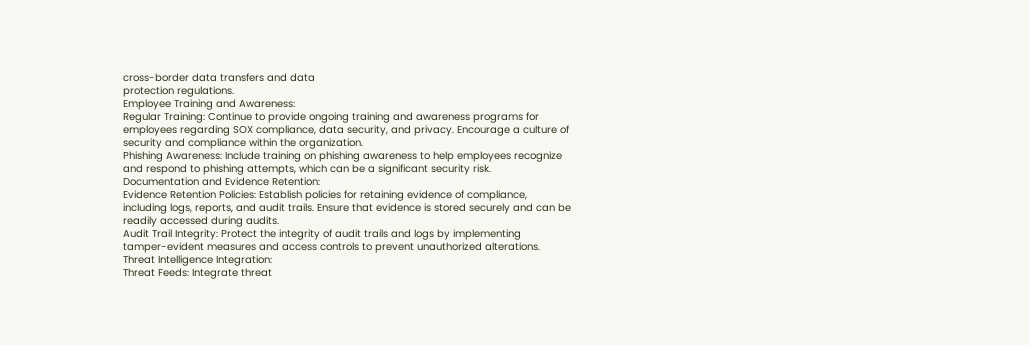cross-border data transfers and data
protection regulations.
Employee Training and Awareness:
Regular Training: Continue to provide ongoing training and awareness programs for
employees regarding SOX compliance, data security, and privacy. Encourage a culture of
security and compliance within the organization.
Phishing Awareness: Include training on phishing awareness to help employees recognize
and respond to phishing attempts, which can be a significant security risk.
Documentation and Evidence Retention:
Evidence Retention Policies: Establish policies for retaining evidence of compliance,
including logs, reports, and audit trails. Ensure that evidence is stored securely and can be
readily accessed during audits.
Audit Trail Integrity: Protect the integrity of audit trails and logs by implementing
tamper-evident measures and access controls to prevent unauthorized alterations.
Threat Intelligence Integration:
Threat Feeds: Integrate threat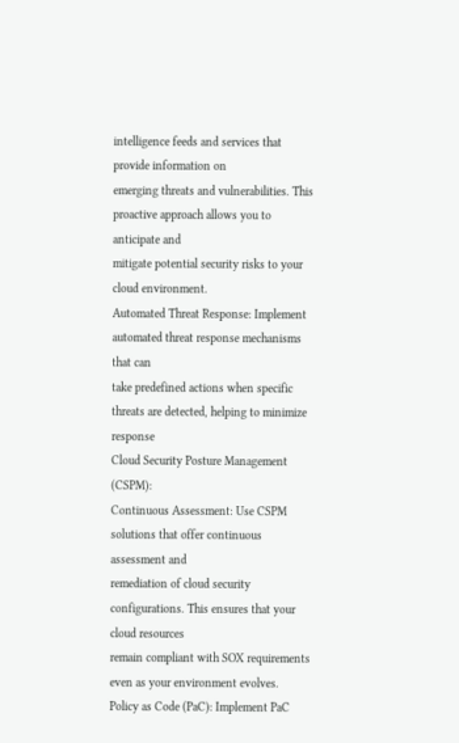intelligence feeds and services that provide information on
emerging threats and vulnerabilities. This proactive approach allows you to anticipate and
mitigate potential security risks to your cloud environment.
Automated Threat Response: Implement automated threat response mechanisms that can
take predefined actions when specific threats are detected, helping to minimize response
Cloud Security Posture Management (CSPM):
Continuous Assessment: Use CSPM solutions that offer continuous assessment and
remediation of cloud security configurations. This ensures that your cloud resources
remain compliant with SOX requirements even as your environment evolves.
Policy as Code (PaC): Implement PaC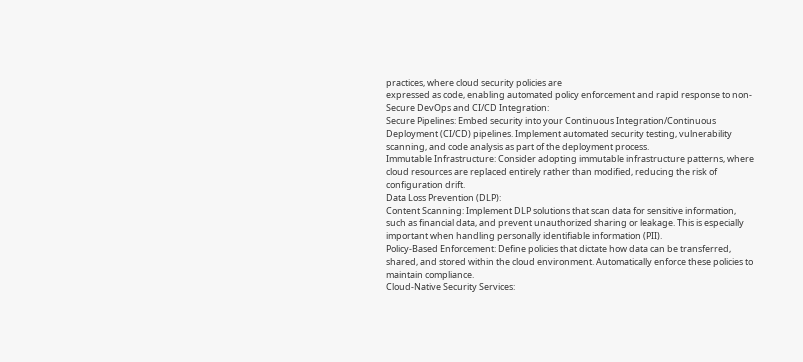practices, where cloud security policies are
expressed as code, enabling automated policy enforcement and rapid response to non-
Secure DevOps and CI/CD Integration:
Secure Pipelines: Embed security into your Continuous Integration/Continuous
Deployment (CI/CD) pipelines. Implement automated security testing, vulnerability
scanning, and code analysis as part of the deployment process.
Immutable Infrastructure: Consider adopting immutable infrastructure patterns, where
cloud resources are replaced entirely rather than modified, reducing the risk of
configuration drift.
Data Loss Prevention (DLP):
Content Scanning: Implement DLP solutions that scan data for sensitive information,
such as financial data, and prevent unauthorized sharing or leakage. This is especially
important when handling personally identifiable information (PII).
Policy-Based Enforcement: Define policies that dictate how data can be transferred,
shared, and stored within the cloud environment. Automatically enforce these policies to
maintain compliance.
Cloud-Native Security Services: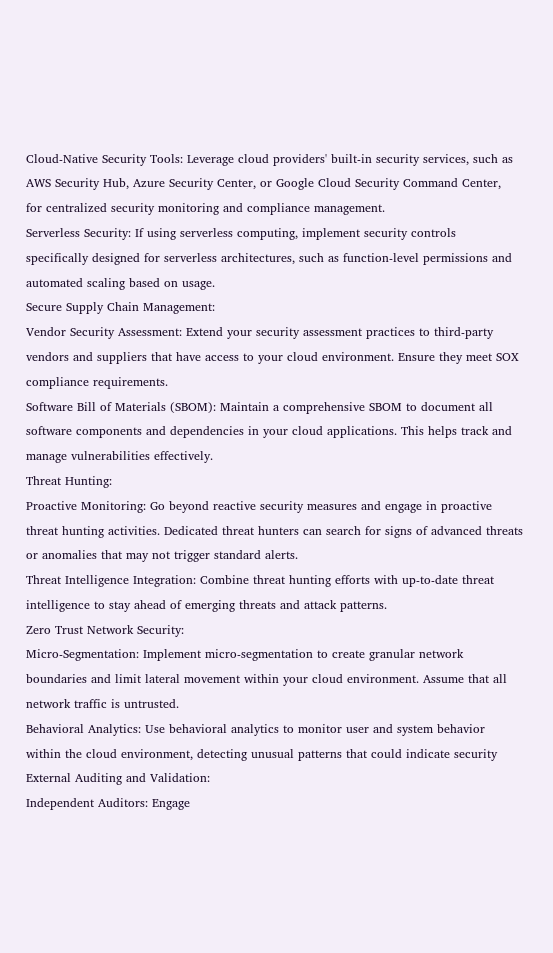Cloud-Native Security Tools: Leverage cloud providers' built-in security services, such as
AWS Security Hub, Azure Security Center, or Google Cloud Security Command Center,
for centralized security monitoring and compliance management.
Serverless Security: If using serverless computing, implement security controls
specifically designed for serverless architectures, such as function-level permissions and
automated scaling based on usage.
Secure Supply Chain Management:
Vendor Security Assessment: Extend your security assessment practices to third-party
vendors and suppliers that have access to your cloud environment. Ensure they meet SOX
compliance requirements.
Software Bill of Materials (SBOM): Maintain a comprehensive SBOM to document all
software components and dependencies in your cloud applications. This helps track and
manage vulnerabilities effectively.
Threat Hunting:
Proactive Monitoring: Go beyond reactive security measures and engage in proactive
threat hunting activities. Dedicated threat hunters can search for signs of advanced threats
or anomalies that may not trigger standard alerts.
Threat Intelligence Integration: Combine threat hunting efforts with up-to-date threat
intelligence to stay ahead of emerging threats and attack patterns.
Zero Trust Network Security:
Micro-Segmentation: Implement micro-segmentation to create granular network
boundaries and limit lateral movement within your cloud environment. Assume that all
network traffic is untrusted.
Behavioral Analytics: Use behavioral analytics to monitor user and system behavior
within the cloud environment, detecting unusual patterns that could indicate security
External Auditing and Validation:
Independent Auditors: Engage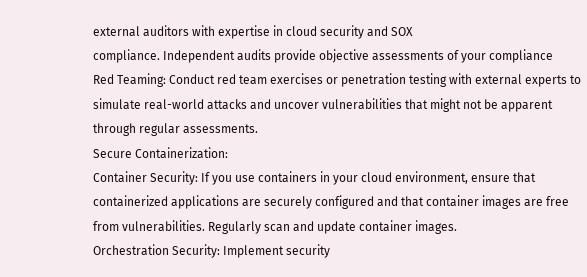external auditors with expertise in cloud security and SOX
compliance. Independent audits provide objective assessments of your compliance
Red Teaming: Conduct red team exercises or penetration testing with external experts to
simulate real-world attacks and uncover vulnerabilities that might not be apparent
through regular assessments.
Secure Containerization:
Container Security: If you use containers in your cloud environment, ensure that
containerized applications are securely configured and that container images are free
from vulnerabilities. Regularly scan and update container images.
Orchestration Security: Implement security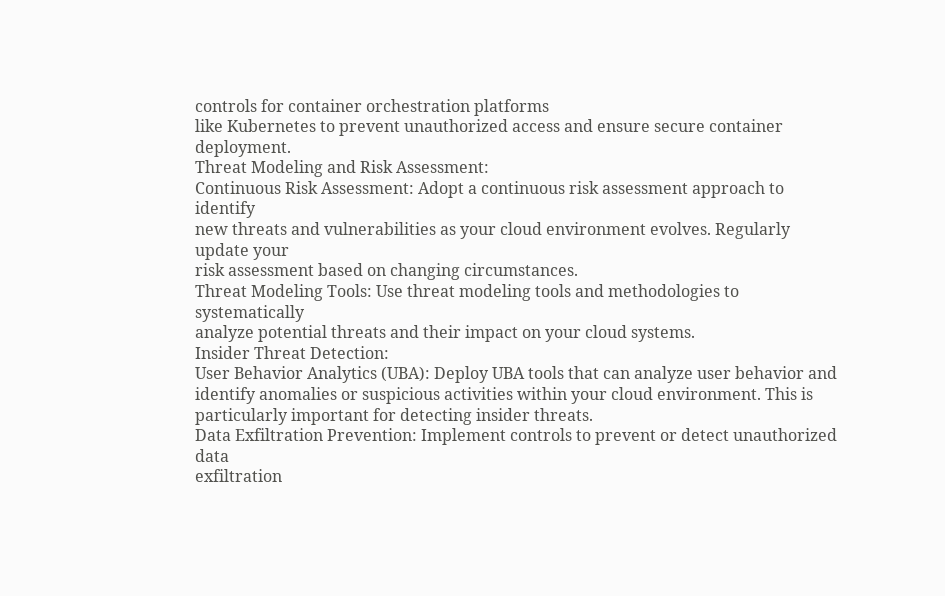controls for container orchestration platforms
like Kubernetes to prevent unauthorized access and ensure secure container deployment.
Threat Modeling and Risk Assessment:
Continuous Risk Assessment: Adopt a continuous risk assessment approach to identify
new threats and vulnerabilities as your cloud environment evolves. Regularly update your
risk assessment based on changing circumstances.
Threat Modeling Tools: Use threat modeling tools and methodologies to systematically
analyze potential threats and their impact on your cloud systems.
Insider Threat Detection:
User Behavior Analytics (UBA): Deploy UBA tools that can analyze user behavior and
identify anomalies or suspicious activities within your cloud environment. This is
particularly important for detecting insider threats.
Data Exfiltration Prevention: Implement controls to prevent or detect unauthorized data
exfiltration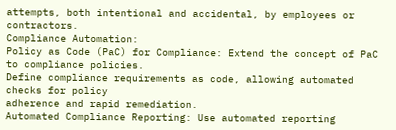attempts, both intentional and accidental, by employees or contractors.
Compliance Automation:
Policy as Code (PaC) for Compliance: Extend the concept of PaC to compliance policies.
Define compliance requirements as code, allowing automated checks for policy
adherence and rapid remediation.
Automated Compliance Reporting: Use automated reporting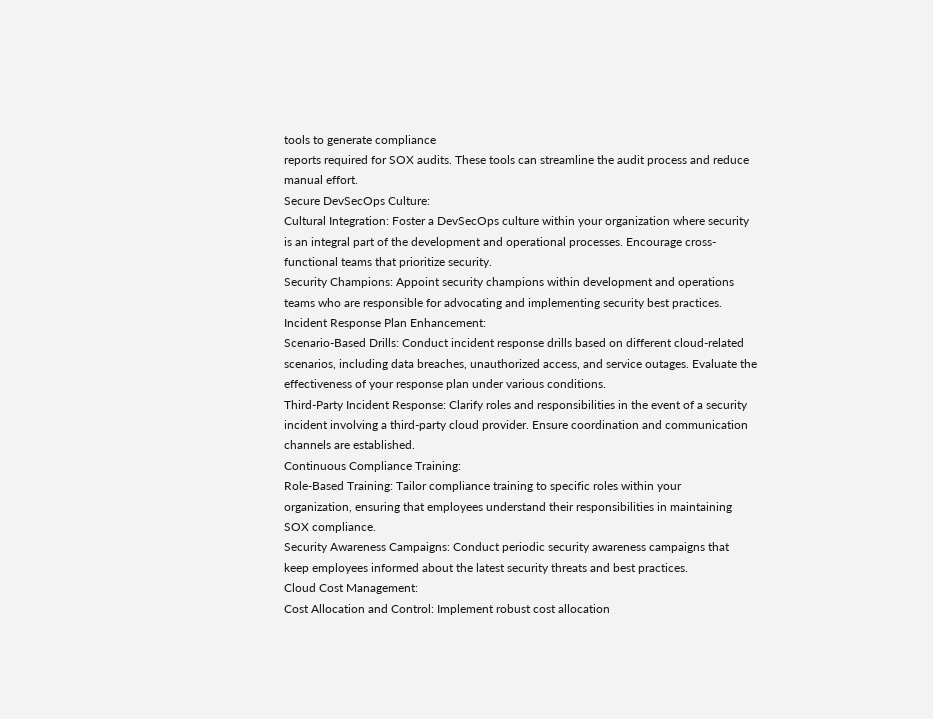tools to generate compliance
reports required for SOX audits. These tools can streamline the audit process and reduce
manual effort.
Secure DevSecOps Culture:
Cultural Integration: Foster a DevSecOps culture within your organization where security
is an integral part of the development and operational processes. Encourage cross-
functional teams that prioritize security.
Security Champions: Appoint security champions within development and operations
teams who are responsible for advocating and implementing security best practices.
Incident Response Plan Enhancement:
Scenario-Based Drills: Conduct incident response drills based on different cloud-related
scenarios, including data breaches, unauthorized access, and service outages. Evaluate the
effectiveness of your response plan under various conditions.
Third-Party Incident Response: Clarify roles and responsibilities in the event of a security
incident involving a third-party cloud provider. Ensure coordination and communication
channels are established.
Continuous Compliance Training:
Role-Based Training: Tailor compliance training to specific roles within your
organization, ensuring that employees understand their responsibilities in maintaining
SOX compliance.
Security Awareness Campaigns: Conduct periodic security awareness campaigns that
keep employees informed about the latest security threats and best practices.
Cloud Cost Management:
Cost Allocation and Control: Implement robust cost allocation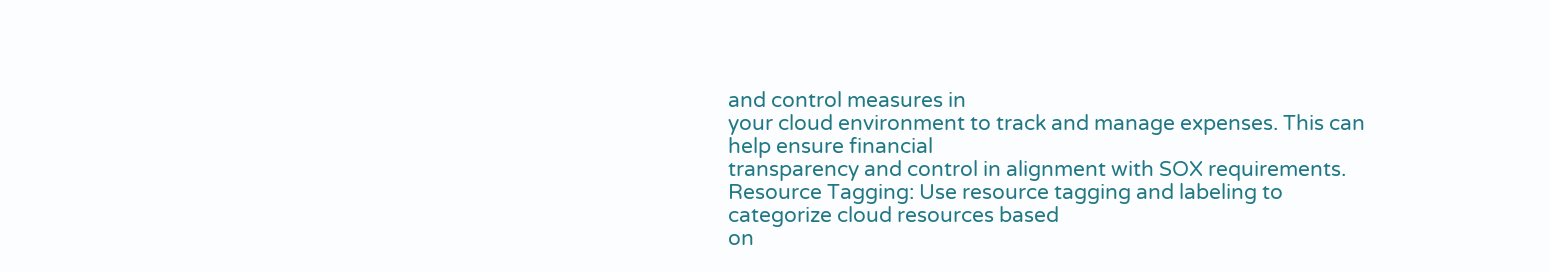and control measures in
your cloud environment to track and manage expenses. This can help ensure financial
transparency and control in alignment with SOX requirements.
Resource Tagging: Use resource tagging and labeling to categorize cloud resources based
on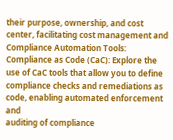their purpose, ownership, and cost center, facilitating cost management and
Compliance Automation Tools:
Compliance as Code (CaC): Explore the use of CaC tools that allow you to define
compliance checks and remediations as code, enabling automated enforcement and
auditing of compliance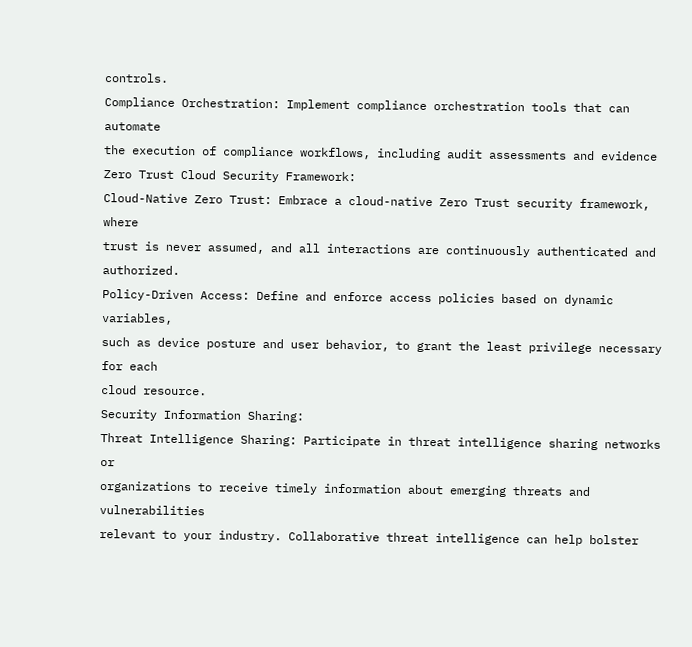controls.
Compliance Orchestration: Implement compliance orchestration tools that can automate
the execution of compliance workflows, including audit assessments and evidence
Zero Trust Cloud Security Framework:
Cloud-Native Zero Trust: Embrace a cloud-native Zero Trust security framework, where
trust is never assumed, and all interactions are continuously authenticated and authorized.
Policy-Driven Access: Define and enforce access policies based on dynamic variables,
such as device posture and user behavior, to grant the least privilege necessary for each
cloud resource.
Security Information Sharing:
Threat Intelligence Sharing: Participate in threat intelligence sharing networks or
organizations to receive timely information about emerging threats and vulnerabilities
relevant to your industry. Collaborative threat intelligence can help bolster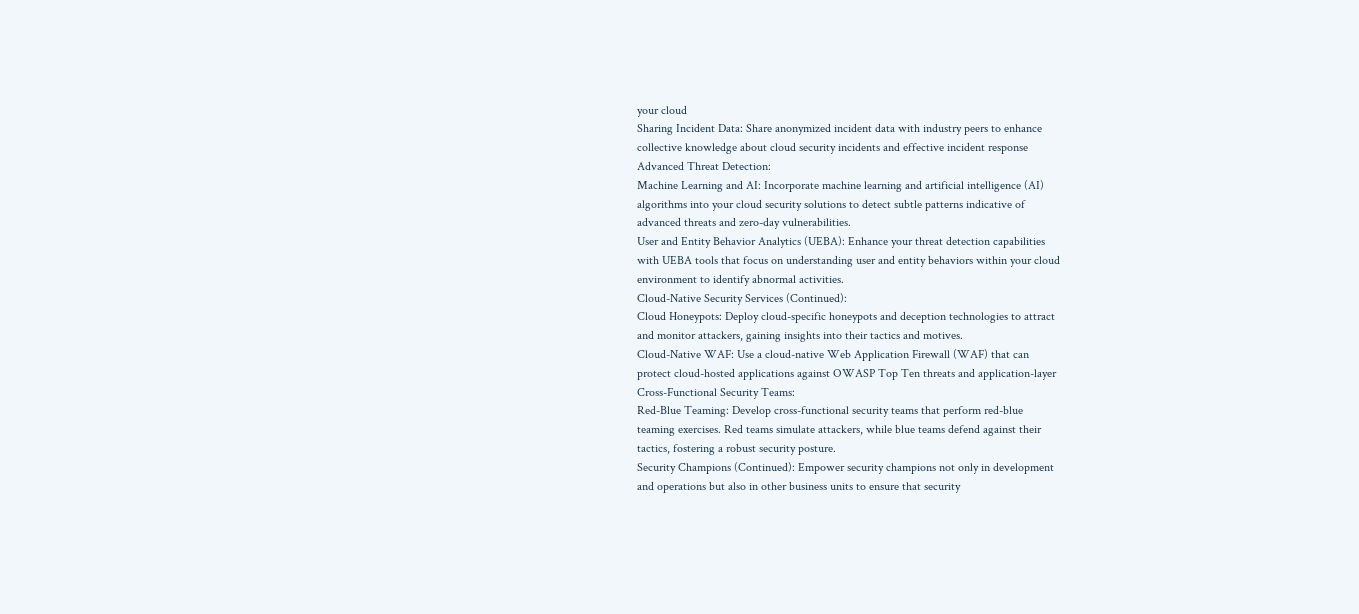your cloud
Sharing Incident Data: Share anonymized incident data with industry peers to enhance
collective knowledge about cloud security incidents and effective incident response
Advanced Threat Detection:
Machine Learning and AI: Incorporate machine learning and artificial intelligence (AI)
algorithms into your cloud security solutions to detect subtle patterns indicative of
advanced threats and zero-day vulnerabilities.
User and Entity Behavior Analytics (UEBA): Enhance your threat detection capabilities
with UEBA tools that focus on understanding user and entity behaviors within your cloud
environment to identify abnormal activities.
Cloud-Native Security Services (Continued):
Cloud Honeypots: Deploy cloud-specific honeypots and deception technologies to attract
and monitor attackers, gaining insights into their tactics and motives.
Cloud-Native WAF: Use a cloud-native Web Application Firewall (WAF) that can
protect cloud-hosted applications against OWASP Top Ten threats and application-layer
Cross-Functional Security Teams:
Red-Blue Teaming: Develop cross-functional security teams that perform red-blue
teaming exercises. Red teams simulate attackers, while blue teams defend against their
tactics, fostering a robust security posture.
Security Champions (Continued): Empower security champions not only in development
and operations but also in other business units to ensure that security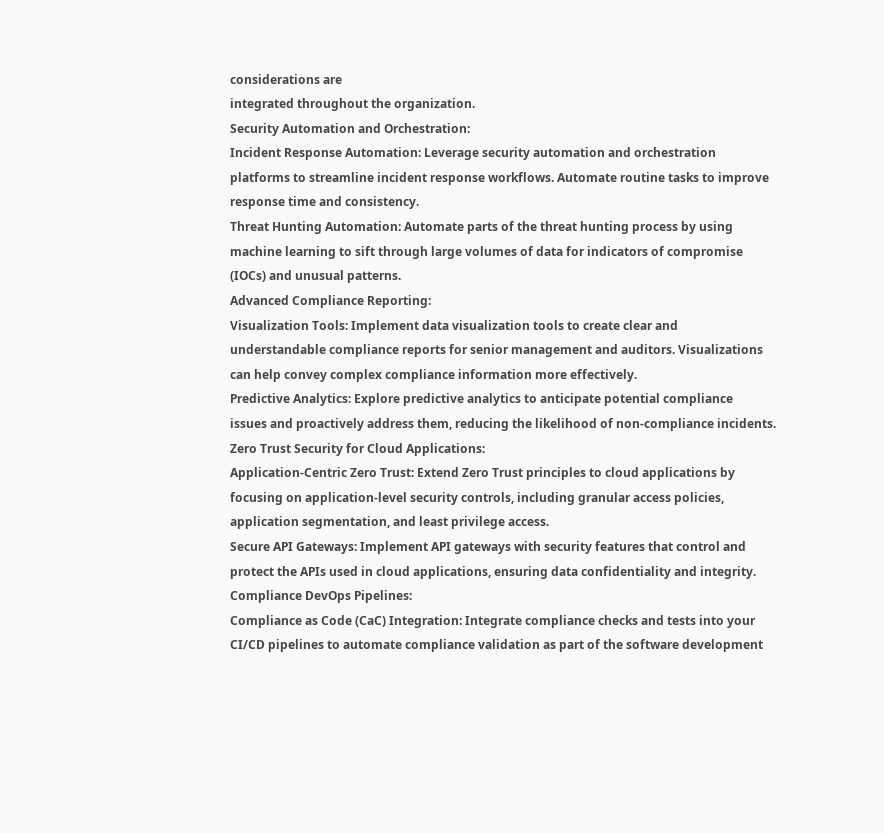considerations are
integrated throughout the organization.
Security Automation and Orchestration:
Incident Response Automation: Leverage security automation and orchestration
platforms to streamline incident response workflows. Automate routine tasks to improve
response time and consistency.
Threat Hunting Automation: Automate parts of the threat hunting process by using
machine learning to sift through large volumes of data for indicators of compromise
(IOCs) and unusual patterns.
Advanced Compliance Reporting:
Visualization Tools: Implement data visualization tools to create clear and
understandable compliance reports for senior management and auditors. Visualizations
can help convey complex compliance information more effectively.
Predictive Analytics: Explore predictive analytics to anticipate potential compliance
issues and proactively address them, reducing the likelihood of non-compliance incidents.
Zero Trust Security for Cloud Applications:
Application-Centric Zero Trust: Extend Zero Trust principles to cloud applications by
focusing on application-level security controls, including granular access policies,
application segmentation, and least privilege access.
Secure API Gateways: Implement API gateways with security features that control and
protect the APIs used in cloud applications, ensuring data confidentiality and integrity.
Compliance DevOps Pipelines:
Compliance as Code (CaC) Integration: Integrate compliance checks and tests into your
CI/CD pipelines to automate compliance validation as part of the software development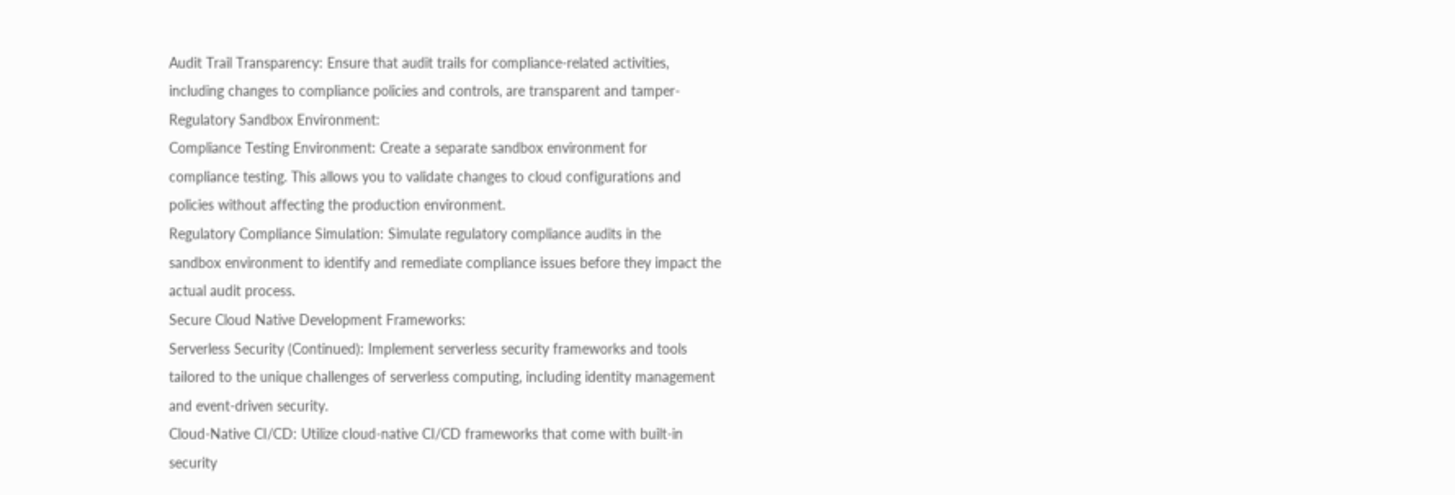Audit Trail Transparency: Ensure that audit trails for compliance-related activities,
including changes to compliance policies and controls, are transparent and tamper-
Regulatory Sandbox Environment:
Compliance Testing Environment: Create a separate sandbox environment for
compliance testing. This allows you to validate changes to cloud configurations and
policies without affecting the production environment.
Regulatory Compliance Simulation: Simulate regulatory compliance audits in the
sandbox environment to identify and remediate compliance issues before they impact the
actual audit process.
Secure Cloud Native Development Frameworks:
Serverless Security (Continued): Implement serverless security frameworks and tools
tailored to the unique challenges of serverless computing, including identity management
and event-driven security.
Cloud-Native CI/CD: Utilize cloud-native CI/CD frameworks that come with built-in
security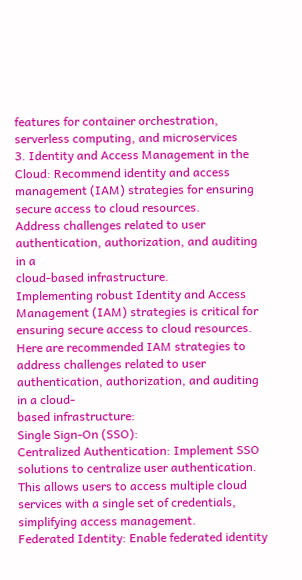features for container orchestration, serverless computing, and microservices
3. Identity and Access Management in the Cloud: Recommend identity and access
management (IAM) strategies for ensuring secure access to cloud resources.
Address challenges related to user authentication, authorization, and auditing in a
cloud-based infrastructure.
Implementing robust Identity and Access Management (IAM) strategies is critical for
ensuring secure access to cloud resources. Here are recommended IAM strategies to
address challenges related to user authentication, authorization, and auditing in a cloud-
based infrastructure:
Single Sign-On (SSO):
Centralized Authentication: Implement SSO solutions to centralize user authentication.
This allows users to access multiple cloud services with a single set of credentials,
simplifying access management.
Federated Identity: Enable federated identity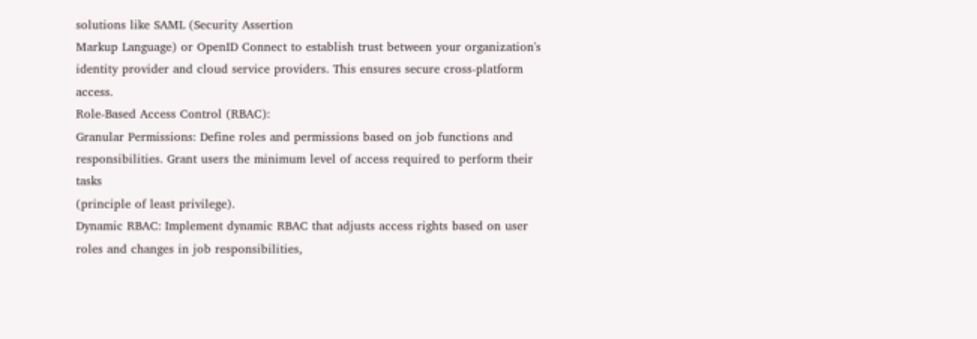solutions like SAML (Security Assertion
Markup Language) or OpenID Connect to establish trust between your organization's
identity provider and cloud service providers. This ensures secure cross-platform access.
Role-Based Access Control (RBAC):
Granular Permissions: Define roles and permissions based on job functions and
responsibilities. Grant users the minimum level of access required to perform their tasks
(principle of least privilege).
Dynamic RBAC: Implement dynamic RBAC that adjusts access rights based on user
roles and changes in job responsibilities,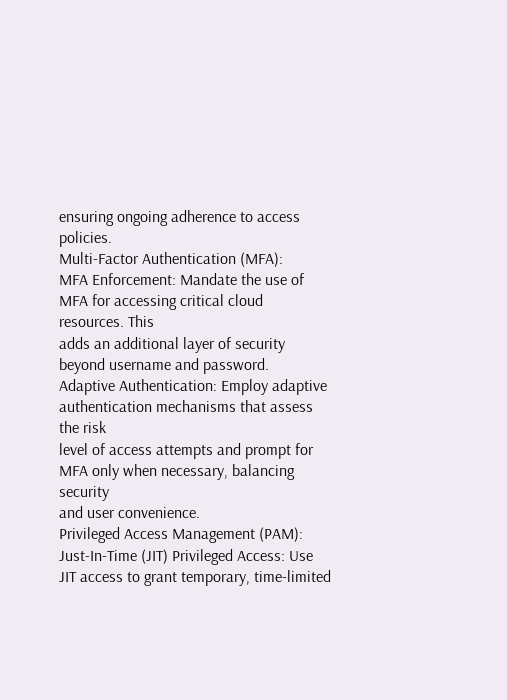ensuring ongoing adherence to access policies.
Multi-Factor Authentication (MFA):
MFA Enforcement: Mandate the use of MFA for accessing critical cloud resources. This
adds an additional layer of security beyond username and password.
Adaptive Authentication: Employ adaptive authentication mechanisms that assess the risk
level of access attempts and prompt for MFA only when necessary, balancing security
and user convenience.
Privileged Access Management (PAM):
Just-In-Time (JIT) Privileged Access: Use JIT access to grant temporary, time-limited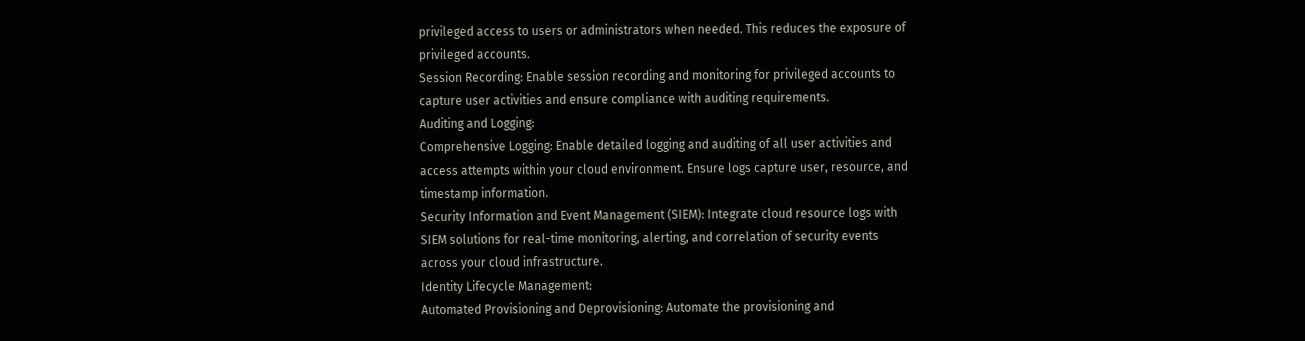privileged access to users or administrators when needed. This reduces the exposure of
privileged accounts.
Session Recording: Enable session recording and monitoring for privileged accounts to
capture user activities and ensure compliance with auditing requirements.
Auditing and Logging:
Comprehensive Logging: Enable detailed logging and auditing of all user activities and
access attempts within your cloud environment. Ensure logs capture user, resource, and
timestamp information.
Security Information and Event Management (SIEM): Integrate cloud resource logs with
SIEM solutions for real-time monitoring, alerting, and correlation of security events
across your cloud infrastructure.
Identity Lifecycle Management:
Automated Provisioning and Deprovisioning: Automate the provisioning and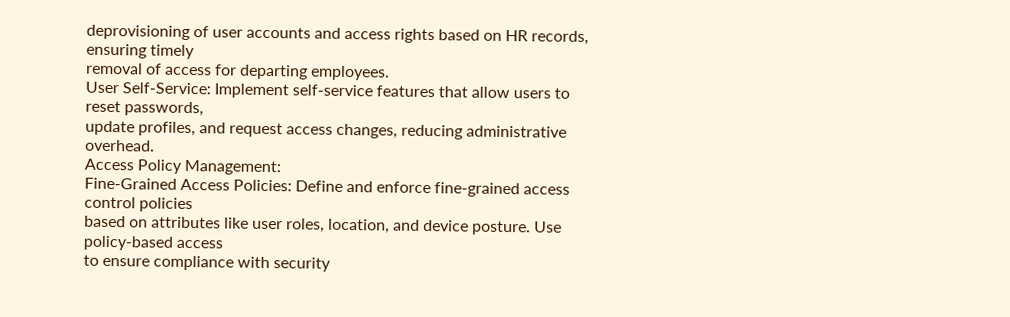deprovisioning of user accounts and access rights based on HR records, ensuring timely
removal of access for departing employees.
User Self-Service: Implement self-service features that allow users to reset passwords,
update profiles, and request access changes, reducing administrative overhead.
Access Policy Management:
Fine-Grained Access Policies: Define and enforce fine-grained access control policies
based on attributes like user roles, location, and device posture. Use policy-based access
to ensure compliance with security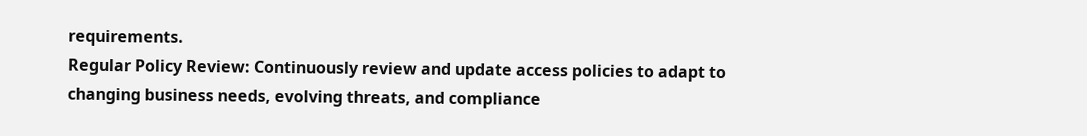requirements.
Regular Policy Review: Continuously review and update access policies to adapt to
changing business needs, evolving threats, and compliance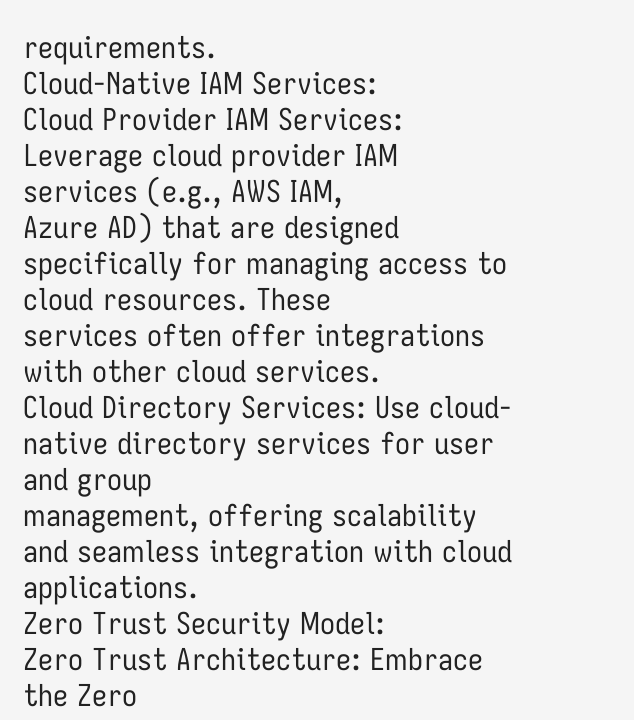requirements.
Cloud-Native IAM Services:
Cloud Provider IAM Services: Leverage cloud provider IAM services (e.g., AWS IAM,
Azure AD) that are designed specifically for managing access to cloud resources. These
services often offer integrations with other cloud services.
Cloud Directory Services: Use cloud-native directory services for user and group
management, offering scalability and seamless integration with cloud applications.
Zero Trust Security Model:
Zero Trust Architecture: Embrace the Zero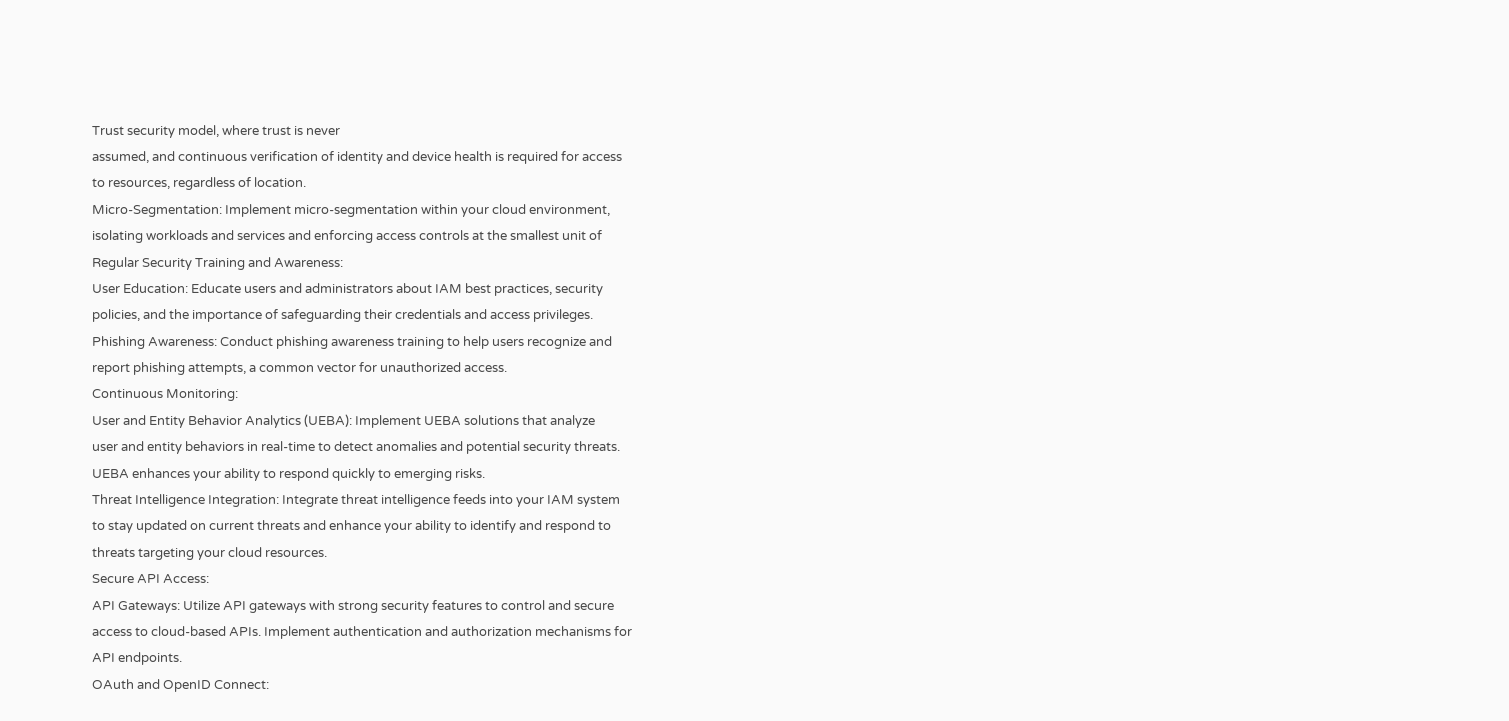Trust security model, where trust is never
assumed, and continuous verification of identity and device health is required for access
to resources, regardless of location.
Micro-Segmentation: Implement micro-segmentation within your cloud environment,
isolating workloads and services and enforcing access controls at the smallest unit of
Regular Security Training and Awareness:
User Education: Educate users and administrators about IAM best practices, security
policies, and the importance of safeguarding their credentials and access privileges.
Phishing Awareness: Conduct phishing awareness training to help users recognize and
report phishing attempts, a common vector for unauthorized access.
Continuous Monitoring:
User and Entity Behavior Analytics (UEBA): Implement UEBA solutions that analyze
user and entity behaviors in real-time to detect anomalies and potential security threats.
UEBA enhances your ability to respond quickly to emerging risks.
Threat Intelligence Integration: Integrate threat intelligence feeds into your IAM system
to stay updated on current threats and enhance your ability to identify and respond to
threats targeting your cloud resources.
Secure API Access:
API Gateways: Utilize API gateways with strong security features to control and secure
access to cloud-based APIs. Implement authentication and authorization mechanisms for
API endpoints.
OAuth and OpenID Connect: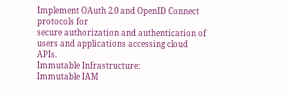Implement OAuth 2.0 and OpenID Connect protocols for
secure authorization and authentication of users and applications accessing cloud APIs.
Immutable Infrastructure:
Immutable IAM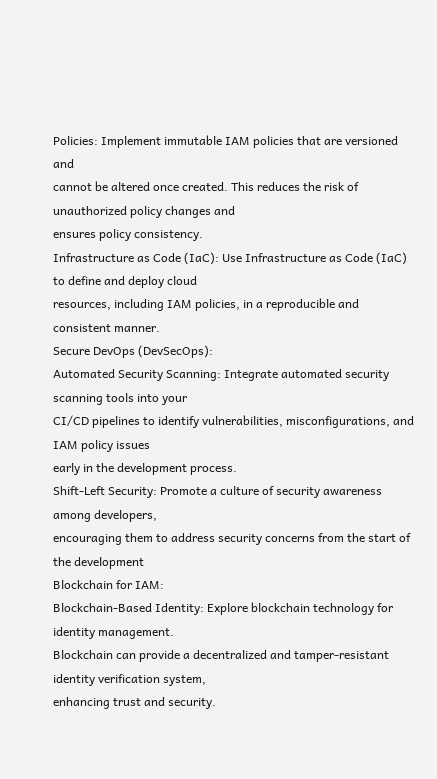Policies: Implement immutable IAM policies that are versioned and
cannot be altered once created. This reduces the risk of unauthorized policy changes and
ensures policy consistency.
Infrastructure as Code (IaC): Use Infrastructure as Code (IaC) to define and deploy cloud
resources, including IAM policies, in a reproducible and consistent manner.
Secure DevOps (DevSecOps):
Automated Security Scanning: Integrate automated security scanning tools into your
CI/CD pipelines to identify vulnerabilities, misconfigurations, and IAM policy issues
early in the development process.
Shift-Left Security: Promote a culture of security awareness among developers,
encouraging them to address security concerns from the start of the development
Blockchain for IAM:
Blockchain-Based Identity: Explore blockchain technology for identity management.
Blockchain can provide a decentralized and tamper-resistant identity verification system,
enhancing trust and security.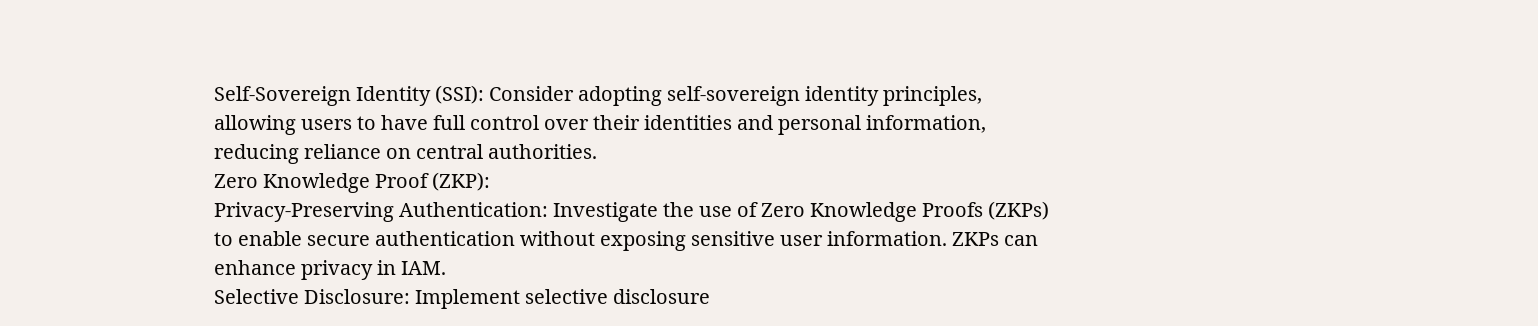Self-Sovereign Identity (SSI): Consider adopting self-sovereign identity principles,
allowing users to have full control over their identities and personal information,
reducing reliance on central authorities.
Zero Knowledge Proof (ZKP):
Privacy-Preserving Authentication: Investigate the use of Zero Knowledge Proofs (ZKPs)
to enable secure authentication without exposing sensitive user information. ZKPs can
enhance privacy in IAM.
Selective Disclosure: Implement selective disclosure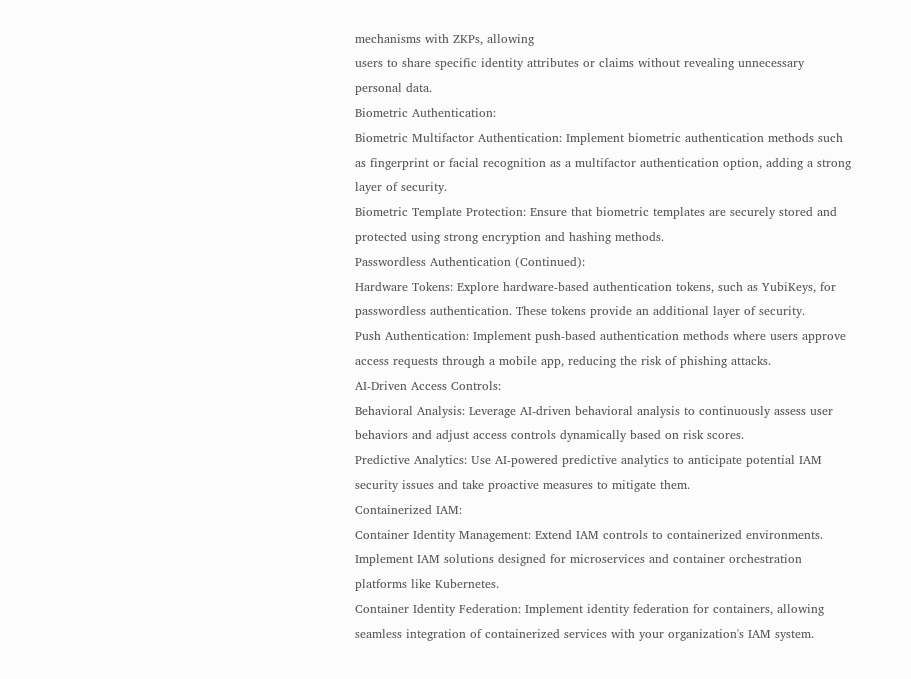mechanisms with ZKPs, allowing
users to share specific identity attributes or claims without revealing unnecessary
personal data.
Biometric Authentication:
Biometric Multifactor Authentication: Implement biometric authentication methods such
as fingerprint or facial recognition as a multifactor authentication option, adding a strong
layer of security.
Biometric Template Protection: Ensure that biometric templates are securely stored and
protected using strong encryption and hashing methods.
Passwordless Authentication (Continued):
Hardware Tokens: Explore hardware-based authentication tokens, such as YubiKeys, for
passwordless authentication. These tokens provide an additional layer of security.
Push Authentication: Implement push-based authentication methods where users approve
access requests through a mobile app, reducing the risk of phishing attacks.
AI-Driven Access Controls:
Behavioral Analysis: Leverage AI-driven behavioral analysis to continuously assess user
behaviors and adjust access controls dynamically based on risk scores.
Predictive Analytics: Use AI-powered predictive analytics to anticipate potential IAM
security issues and take proactive measures to mitigate them.
Containerized IAM:
Container Identity Management: Extend IAM controls to containerized environments.
Implement IAM solutions designed for microservices and container orchestration
platforms like Kubernetes.
Container Identity Federation: Implement identity federation for containers, allowing
seamless integration of containerized services with your organization's IAM system.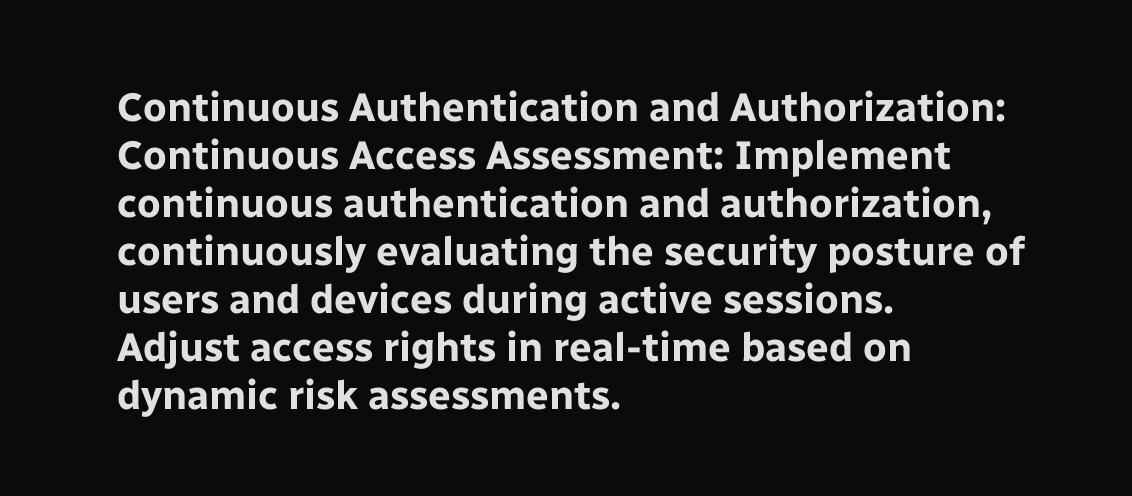Continuous Authentication and Authorization:
Continuous Access Assessment: Implement continuous authentication and authorization,
continuously evaluating the security posture of users and devices during active sessions.
Adjust access rights in real-time based on dynamic risk assessments.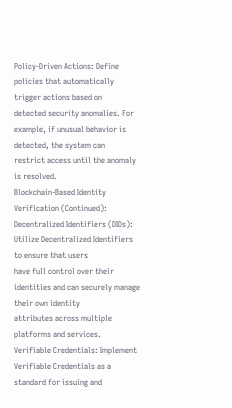Policy-Driven Actions: Define policies that automatically trigger actions based on
detected security anomalies. For example, if unusual behavior is detected, the system can
restrict access until the anomaly is resolved.
Blockchain-Based Identity Verification (Continued):
Decentralized Identifiers (DIDs): Utilize Decentralized Identifiers to ensure that users
have full control over their identities and can securely manage their own identity
attributes across multiple platforms and services.
Verifiable Credentials: Implement Verifiable Credentials as a standard for issuing and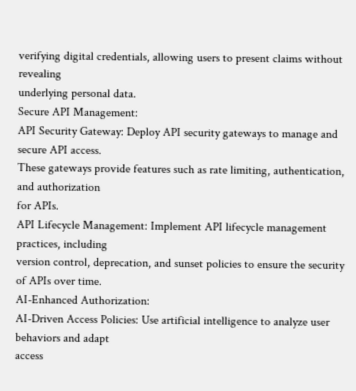verifying digital credentials, allowing users to present claims without revealing
underlying personal data.
Secure API Management:
API Security Gateway: Deploy API security gateways to manage and secure API access.
These gateways provide features such as rate limiting, authentication, and authorization
for APIs.
API Lifecycle Management: Implement API lifecycle management practices, including
version control, deprecation, and sunset policies to ensure the security of APIs over time.
AI-Enhanced Authorization:
AI-Driven Access Policies: Use artificial intelligence to analyze user behaviors and adapt
access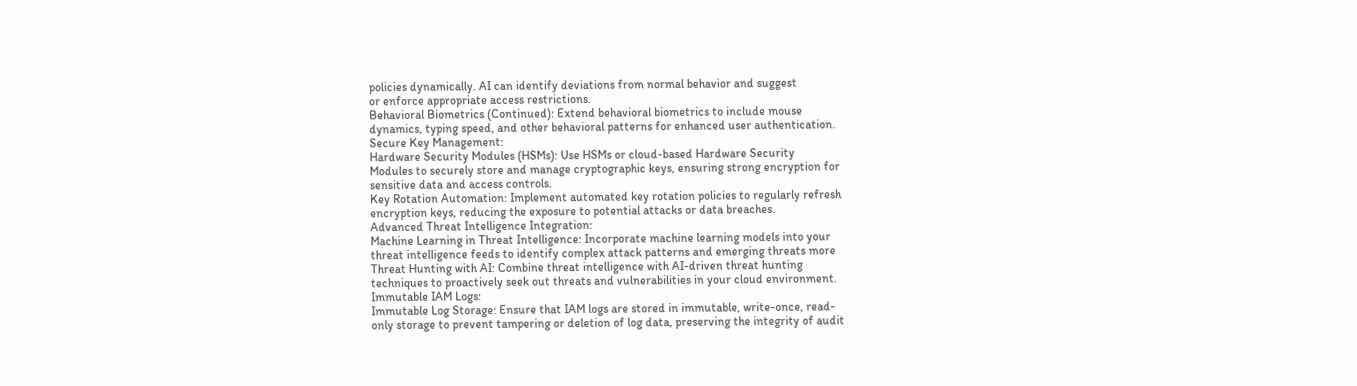policies dynamically. AI can identify deviations from normal behavior and suggest
or enforce appropriate access restrictions.
Behavioral Biometrics (Continued): Extend behavioral biometrics to include mouse
dynamics, typing speed, and other behavioral patterns for enhanced user authentication.
Secure Key Management:
Hardware Security Modules (HSMs): Use HSMs or cloud-based Hardware Security
Modules to securely store and manage cryptographic keys, ensuring strong encryption for
sensitive data and access controls.
Key Rotation Automation: Implement automated key rotation policies to regularly refresh
encryption keys, reducing the exposure to potential attacks or data breaches.
Advanced Threat Intelligence Integration:
Machine Learning in Threat Intelligence: Incorporate machine learning models into your
threat intelligence feeds to identify complex attack patterns and emerging threats more
Threat Hunting with AI: Combine threat intelligence with AI-driven threat hunting
techniques to proactively seek out threats and vulnerabilities in your cloud environment.
Immutable IAM Logs:
Immutable Log Storage: Ensure that IAM logs are stored in immutable, write-once, read-
only storage to prevent tampering or deletion of log data, preserving the integrity of audit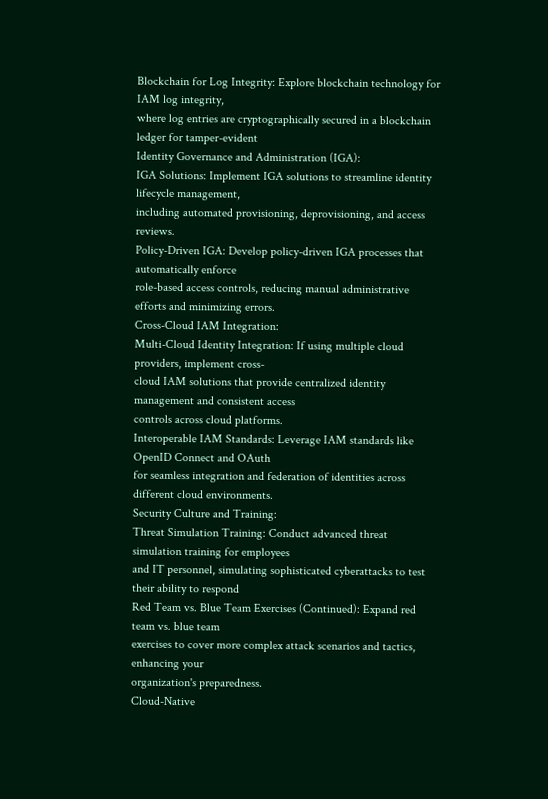Blockchain for Log Integrity: Explore blockchain technology for IAM log integrity,
where log entries are cryptographically secured in a blockchain ledger for tamper-evident
Identity Governance and Administration (IGA):
IGA Solutions: Implement IGA solutions to streamline identity lifecycle management,
including automated provisioning, deprovisioning, and access reviews.
Policy-Driven IGA: Develop policy-driven IGA processes that automatically enforce
role-based access controls, reducing manual administrative efforts and minimizing errors.
Cross-Cloud IAM Integration:
Multi-Cloud Identity Integration: If using multiple cloud providers, implement cross-
cloud IAM solutions that provide centralized identity management and consistent access
controls across cloud platforms.
Interoperable IAM Standards: Leverage IAM standards like OpenID Connect and OAuth
for seamless integration and federation of identities across different cloud environments.
Security Culture and Training:
Threat Simulation Training: Conduct advanced threat simulation training for employees
and IT personnel, simulating sophisticated cyberattacks to test their ability to respond
Red Team vs. Blue Team Exercises (Continued): Expand red team vs. blue team
exercises to cover more complex attack scenarios and tactics, enhancing your
organization's preparedness.
Cloud-Native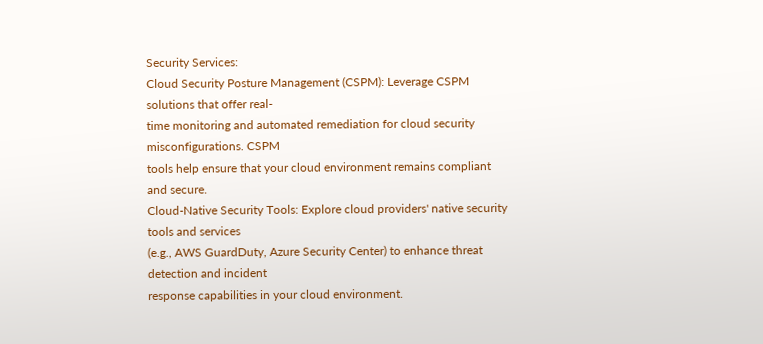Security Services:
Cloud Security Posture Management (CSPM): Leverage CSPM solutions that offer real-
time monitoring and automated remediation for cloud security misconfigurations. CSPM
tools help ensure that your cloud environment remains compliant and secure.
Cloud-Native Security Tools: Explore cloud providers' native security tools and services
(e.g., AWS GuardDuty, Azure Security Center) to enhance threat detection and incident
response capabilities in your cloud environment.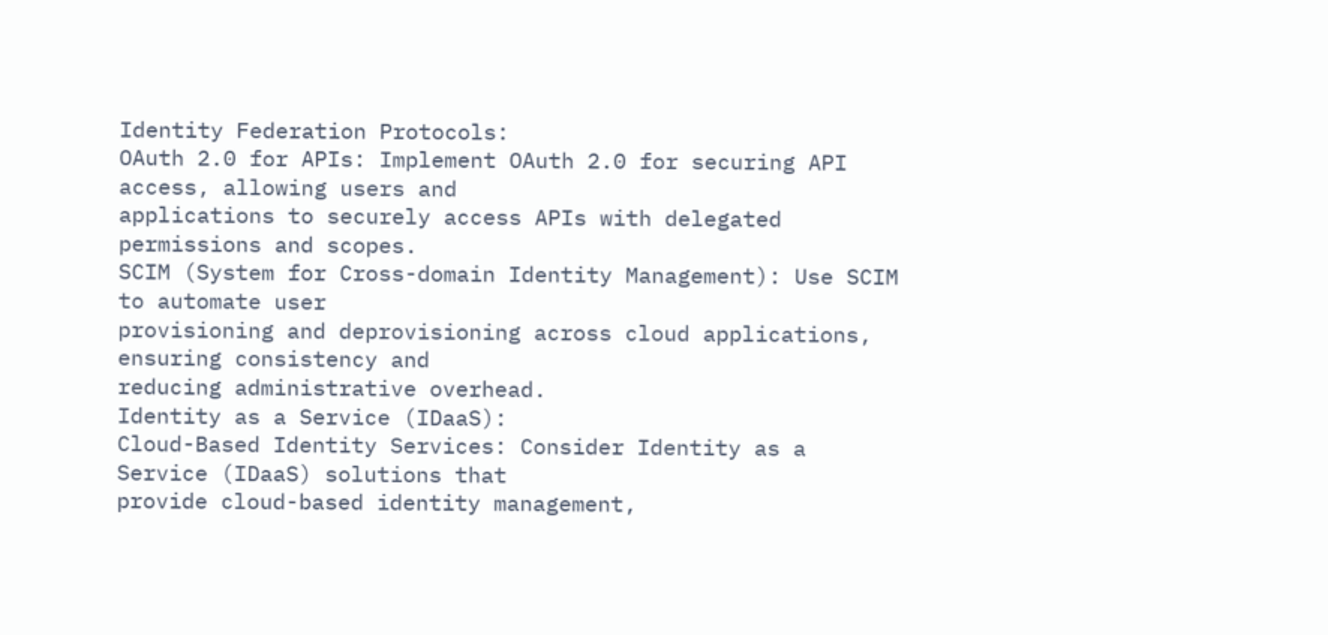Identity Federation Protocols:
OAuth 2.0 for APIs: Implement OAuth 2.0 for securing API access, allowing users and
applications to securely access APIs with delegated permissions and scopes.
SCIM (System for Cross-domain Identity Management): Use SCIM to automate user
provisioning and deprovisioning across cloud applications, ensuring consistency and
reducing administrative overhead.
Identity as a Service (IDaaS):
Cloud-Based Identity Services: Consider Identity as a Service (IDaaS) solutions that
provide cloud-based identity management,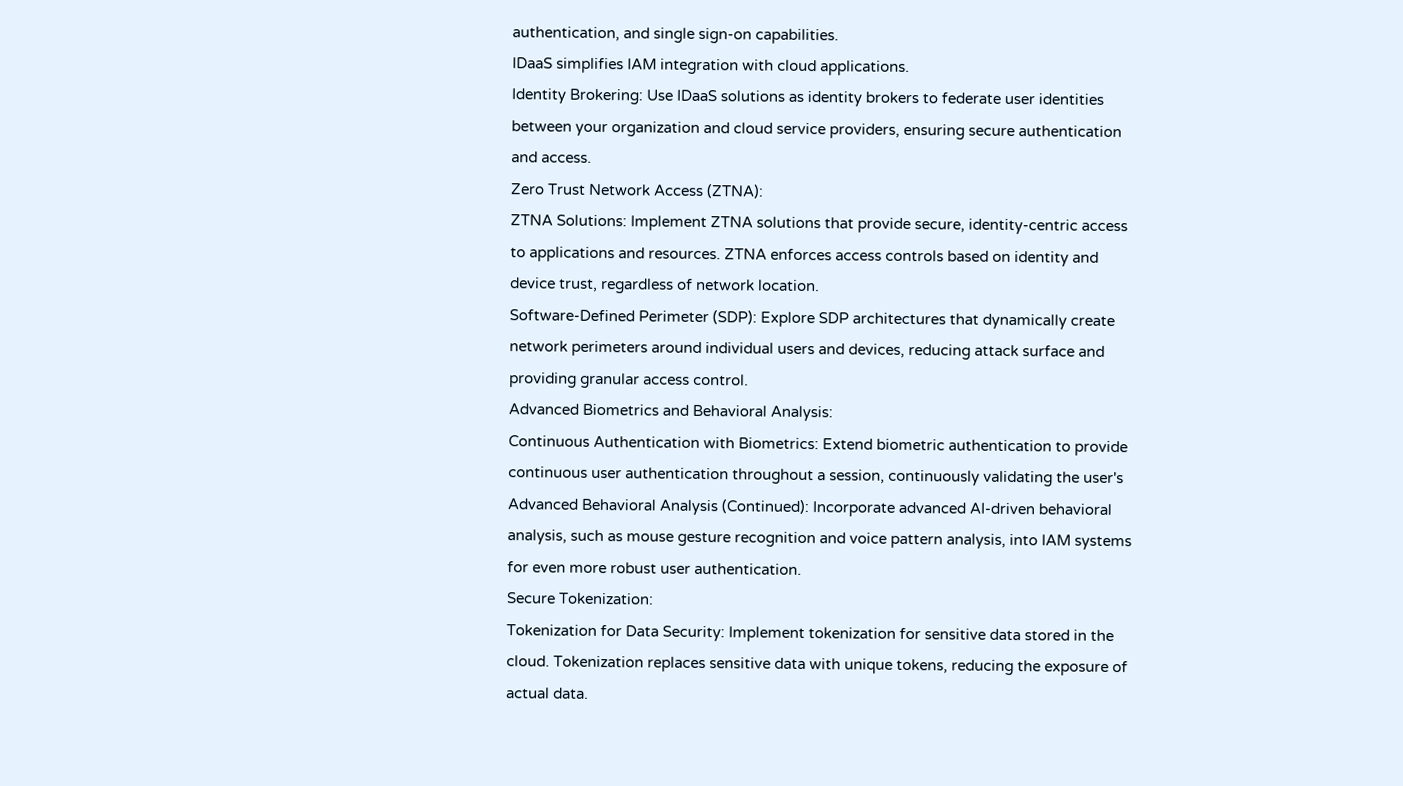authentication, and single sign-on capabilities.
IDaaS simplifies IAM integration with cloud applications.
Identity Brokering: Use IDaaS solutions as identity brokers to federate user identities
between your organization and cloud service providers, ensuring secure authentication
and access.
Zero Trust Network Access (ZTNA):
ZTNA Solutions: Implement ZTNA solutions that provide secure, identity-centric access
to applications and resources. ZTNA enforces access controls based on identity and
device trust, regardless of network location.
Software-Defined Perimeter (SDP): Explore SDP architectures that dynamically create
network perimeters around individual users and devices, reducing attack surface and
providing granular access control.
Advanced Biometrics and Behavioral Analysis:
Continuous Authentication with Biometrics: Extend biometric authentication to provide
continuous user authentication throughout a session, continuously validating the user's
Advanced Behavioral Analysis (Continued): Incorporate advanced AI-driven behavioral
analysis, such as mouse gesture recognition and voice pattern analysis, into IAM systems
for even more robust user authentication.
Secure Tokenization:
Tokenization for Data Security: Implement tokenization for sensitive data stored in the
cloud. Tokenization replaces sensitive data with unique tokens, reducing the exposure of
actual data.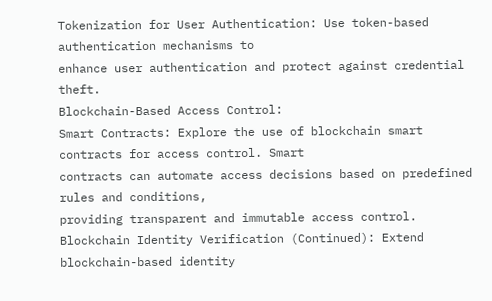Tokenization for User Authentication: Use token-based authentication mechanisms to
enhance user authentication and protect against credential theft.
Blockchain-Based Access Control:
Smart Contracts: Explore the use of blockchain smart contracts for access control. Smart
contracts can automate access decisions based on predefined rules and conditions,
providing transparent and immutable access control.
Blockchain Identity Verification (Continued): Extend blockchain-based identity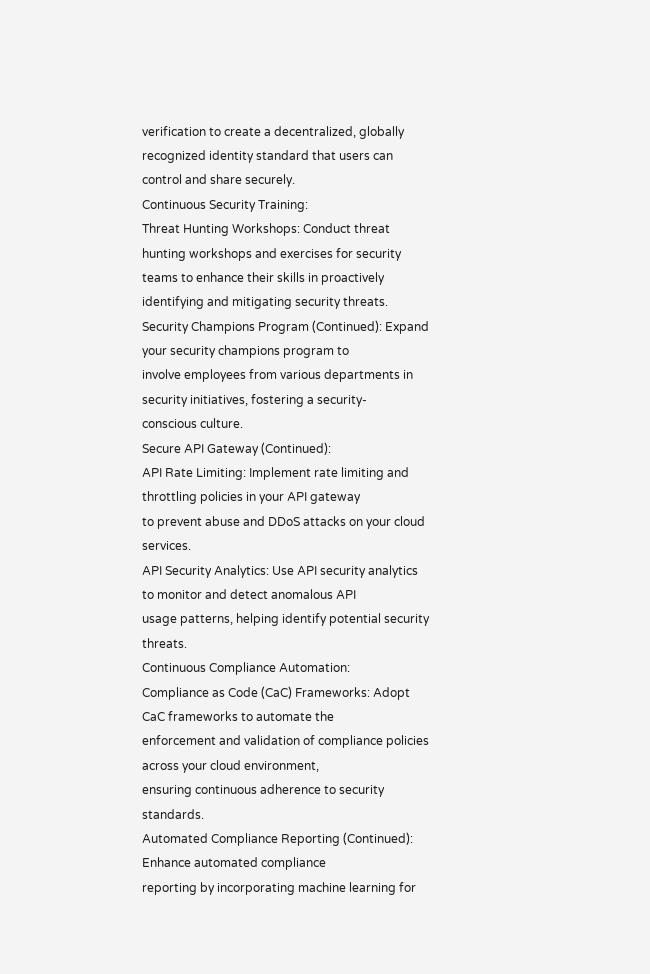verification to create a decentralized, globally recognized identity standard that users can
control and share securely.
Continuous Security Training:
Threat Hunting Workshops: Conduct threat hunting workshops and exercises for security
teams to enhance their skills in proactively identifying and mitigating security threats.
Security Champions Program (Continued): Expand your security champions program to
involve employees from various departments in security initiatives, fostering a security-
conscious culture.
Secure API Gateway (Continued):
API Rate Limiting: Implement rate limiting and throttling policies in your API gateway
to prevent abuse and DDoS attacks on your cloud services.
API Security Analytics: Use API security analytics to monitor and detect anomalous API
usage patterns, helping identify potential security threats.
Continuous Compliance Automation:
Compliance as Code (CaC) Frameworks: Adopt CaC frameworks to automate the
enforcement and validation of compliance policies across your cloud environment,
ensuring continuous adherence to security standards.
Automated Compliance Reporting (Continued): Enhance automated compliance
reporting by incorporating machine learning for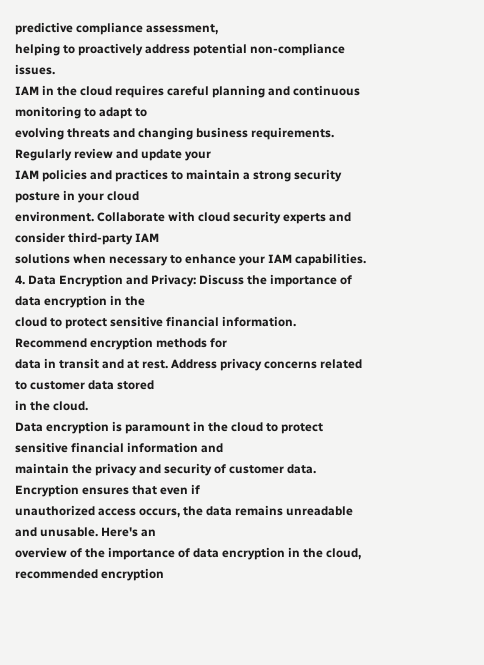predictive compliance assessment,
helping to proactively address potential non-compliance issues.
IAM in the cloud requires careful planning and continuous monitoring to adapt to
evolving threats and changing business requirements. Regularly review and update your
IAM policies and practices to maintain a strong security posture in your cloud
environment. Collaborate with cloud security experts and consider third-party IAM
solutions when necessary to enhance your IAM capabilities.
4. Data Encryption and Privacy: Discuss the importance of data encryption in the
cloud to protect sensitive financial information. Recommend encryption methods for
data in transit and at rest. Address privacy concerns related to customer data stored
in the cloud.
Data encryption is paramount in the cloud to protect sensitive financial information and
maintain the privacy and security of customer data. Encryption ensures that even if
unauthorized access occurs, the data remains unreadable and unusable. Here's an
overview of the importance of data encryption in the cloud, recommended encryption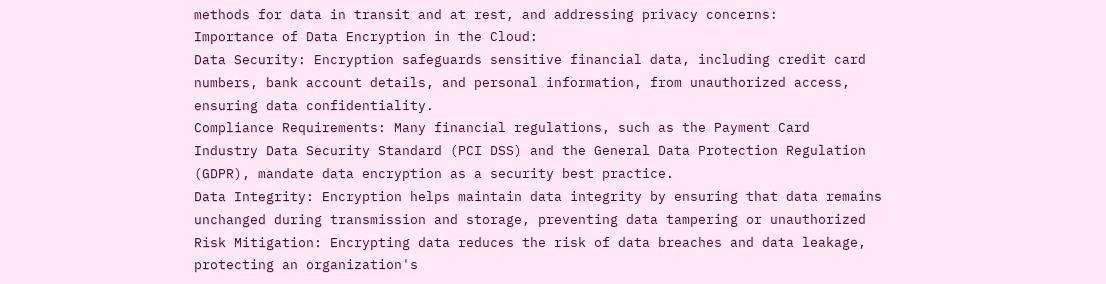methods for data in transit and at rest, and addressing privacy concerns:
Importance of Data Encryption in the Cloud:
Data Security: Encryption safeguards sensitive financial data, including credit card
numbers, bank account details, and personal information, from unauthorized access,
ensuring data confidentiality.
Compliance Requirements: Many financial regulations, such as the Payment Card
Industry Data Security Standard (PCI DSS) and the General Data Protection Regulation
(GDPR), mandate data encryption as a security best practice.
Data Integrity: Encryption helps maintain data integrity by ensuring that data remains
unchanged during transmission and storage, preventing data tampering or unauthorized
Risk Mitigation: Encrypting data reduces the risk of data breaches and data leakage,
protecting an organization's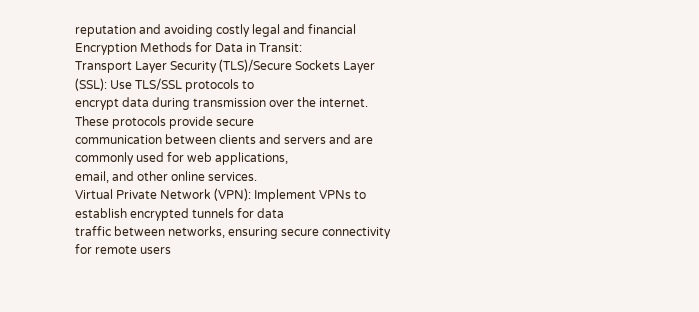reputation and avoiding costly legal and financial
Encryption Methods for Data in Transit:
Transport Layer Security (TLS)/Secure Sockets Layer (SSL): Use TLS/SSL protocols to
encrypt data during transmission over the internet. These protocols provide secure
communication between clients and servers and are commonly used for web applications,
email, and other online services.
Virtual Private Network (VPN): Implement VPNs to establish encrypted tunnels for data
traffic between networks, ensuring secure connectivity for remote users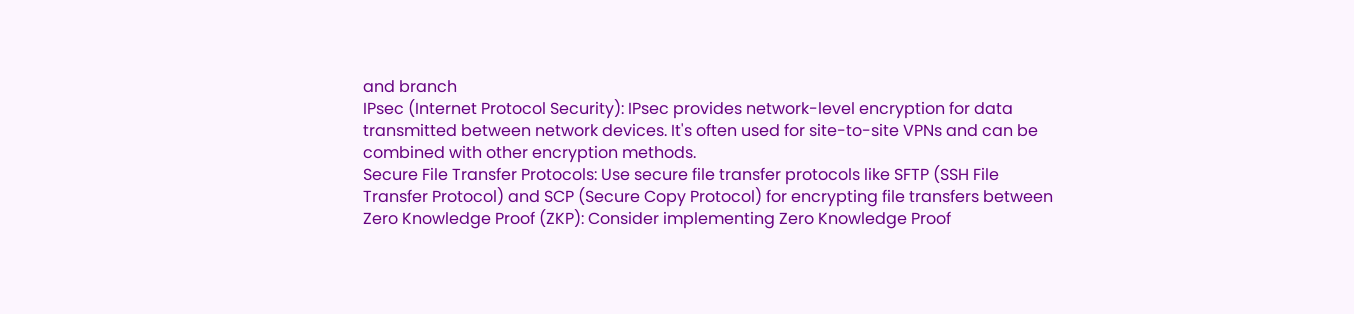and branch
IPsec (Internet Protocol Security): IPsec provides network-level encryption for data
transmitted between network devices. It's often used for site-to-site VPNs and can be
combined with other encryption methods.
Secure File Transfer Protocols: Use secure file transfer protocols like SFTP (SSH File
Transfer Protocol) and SCP (Secure Copy Protocol) for encrypting file transfers between
Zero Knowledge Proof (ZKP): Consider implementing Zero Knowledge Proof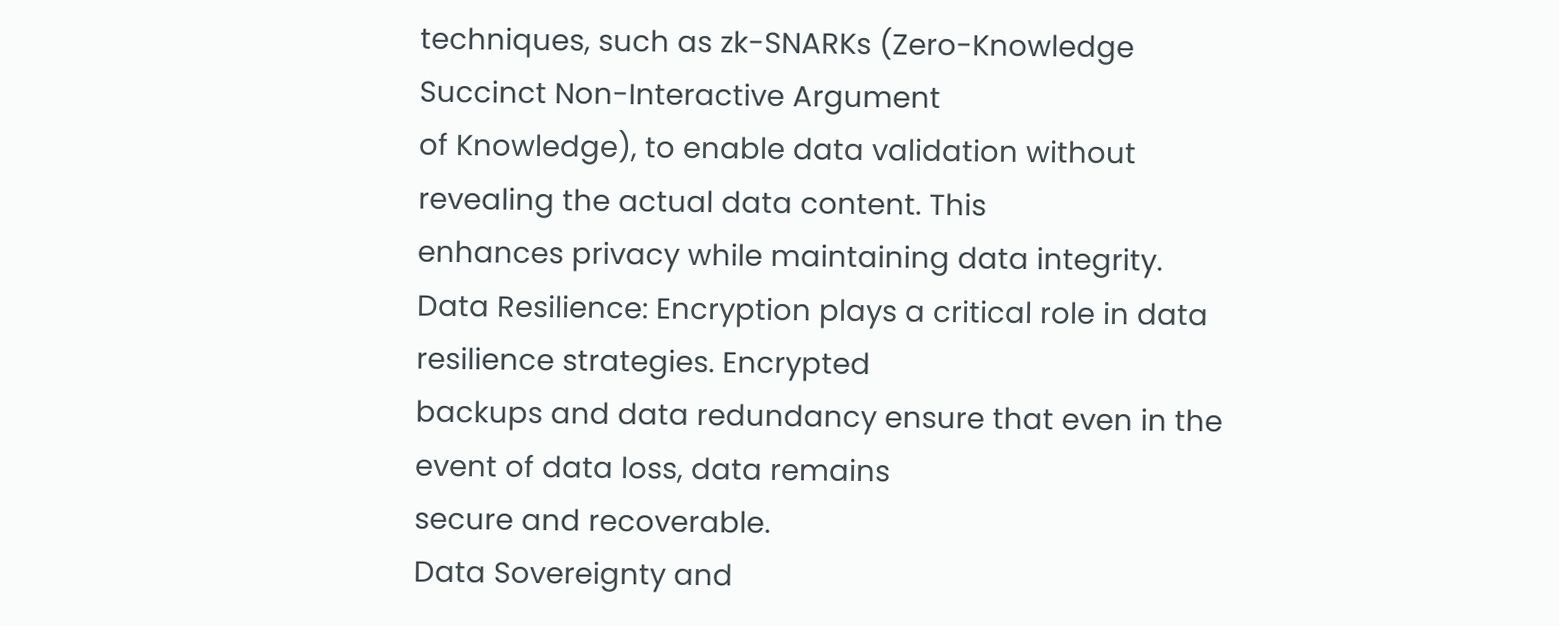techniques, such as zk-SNARKs (Zero-Knowledge Succinct Non-Interactive Argument
of Knowledge), to enable data validation without revealing the actual data content. This
enhances privacy while maintaining data integrity.
Data Resilience: Encryption plays a critical role in data resilience strategies. Encrypted
backups and data redundancy ensure that even in the event of data loss, data remains
secure and recoverable.
Data Sovereignty and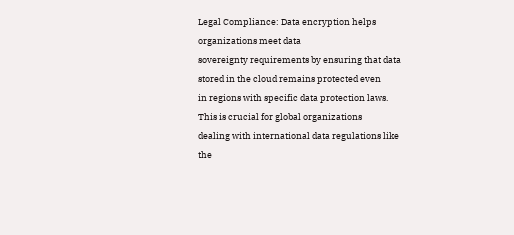Legal Compliance: Data encryption helps organizations meet data
sovereignty requirements by ensuring that data stored in the cloud remains protected even
in regions with specific data protection laws. This is crucial for global organizations
dealing with international data regulations like the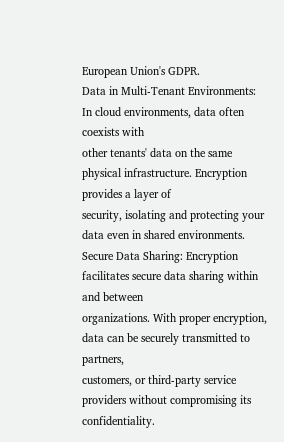European Union's GDPR.
Data in Multi-Tenant Environments: In cloud environments, data often coexists with
other tenants' data on the same physical infrastructure. Encryption provides a layer of
security, isolating and protecting your data even in shared environments.
Secure Data Sharing: Encryption facilitates secure data sharing within and between
organizations. With proper encryption, data can be securely transmitted to partners,
customers, or third-party service providers without compromising its confidentiality.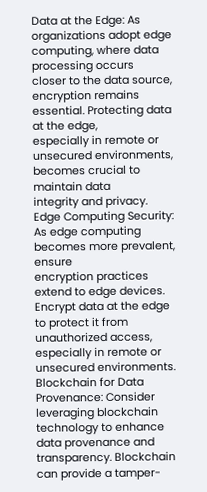Data at the Edge: As organizations adopt edge computing, where data processing occurs
closer to the data source, encryption remains essential. Protecting data at the edge,
especially in remote or unsecured environments, becomes crucial to maintain data
integrity and privacy.
Edge Computing Security: As edge computing becomes more prevalent, ensure
encryption practices extend to edge devices. Encrypt data at the edge to protect it from
unauthorized access, especially in remote or unsecured environments.
Blockchain for Data Provenance: Consider leveraging blockchain technology to enhance
data provenance and transparency. Blockchain can provide a tamper-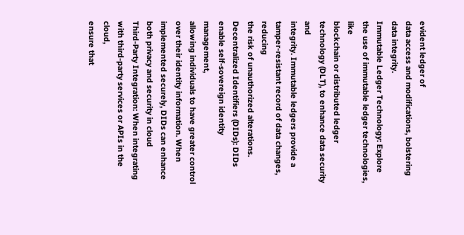evident ledger of
data access and modifications, bolstering data integrity.
Immutable Ledger Technology: Explore the use of immutable ledger technologies, like
blockchain or distributed ledger technology (DLT), to enhance data security and
integrity. Immutable ledgers provide a tamper-resistant record of data changes, reducing
the risk of unauthorized alterations.
Decentralized Identifiers (DIDs): DIDs enable self-sovereign identity management,
allowing individuals to have greater control over their identity information. When
implemented securely, DIDs can enhance both privacy and security in cloud
Third-Party Integration: When integrating with third-party services or APIs in the cloud,
ensure that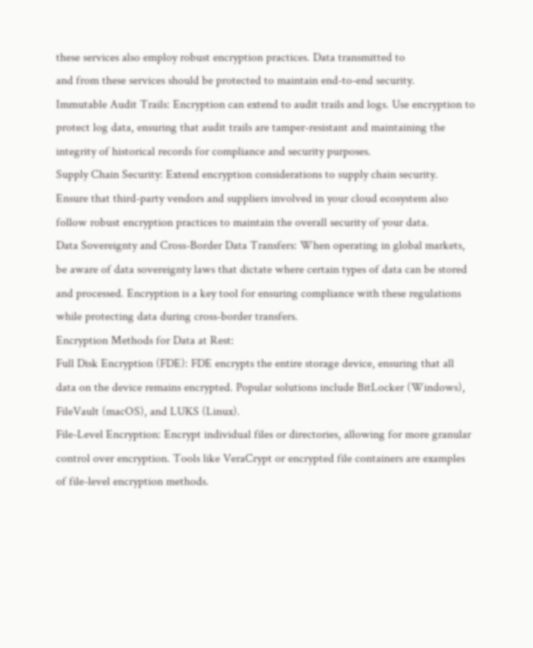these services also employ robust encryption practices. Data transmitted to
and from these services should be protected to maintain end-to-end security.
Immutable Audit Trails: Encryption can extend to audit trails and logs. Use encryption to
protect log data, ensuring that audit trails are tamper-resistant and maintaining the
integrity of historical records for compliance and security purposes.
Supply Chain Security: Extend encryption considerations to supply chain security.
Ensure that third-party vendors and suppliers involved in your cloud ecosystem also
follow robust encryption practices to maintain the overall security of your data.
Data Sovereignty and Cross-Border Data Transfers: When operating in global markets,
be aware of data sovereignty laws that dictate where certain types of data can be stored
and processed. Encryption is a key tool for ensuring compliance with these regulations
while protecting data during cross-border transfers.
Encryption Methods for Data at Rest:
Full Disk Encryption (FDE): FDE encrypts the entire storage device, ensuring that all
data on the device remains encrypted. Popular solutions include BitLocker (Windows),
FileVault (macOS), and LUKS (Linux).
File-Level Encryption: Encrypt individual files or directories, allowing for more granular
control over encryption. Tools like VeraCrypt or encrypted file containers are examples
of file-level encryption methods.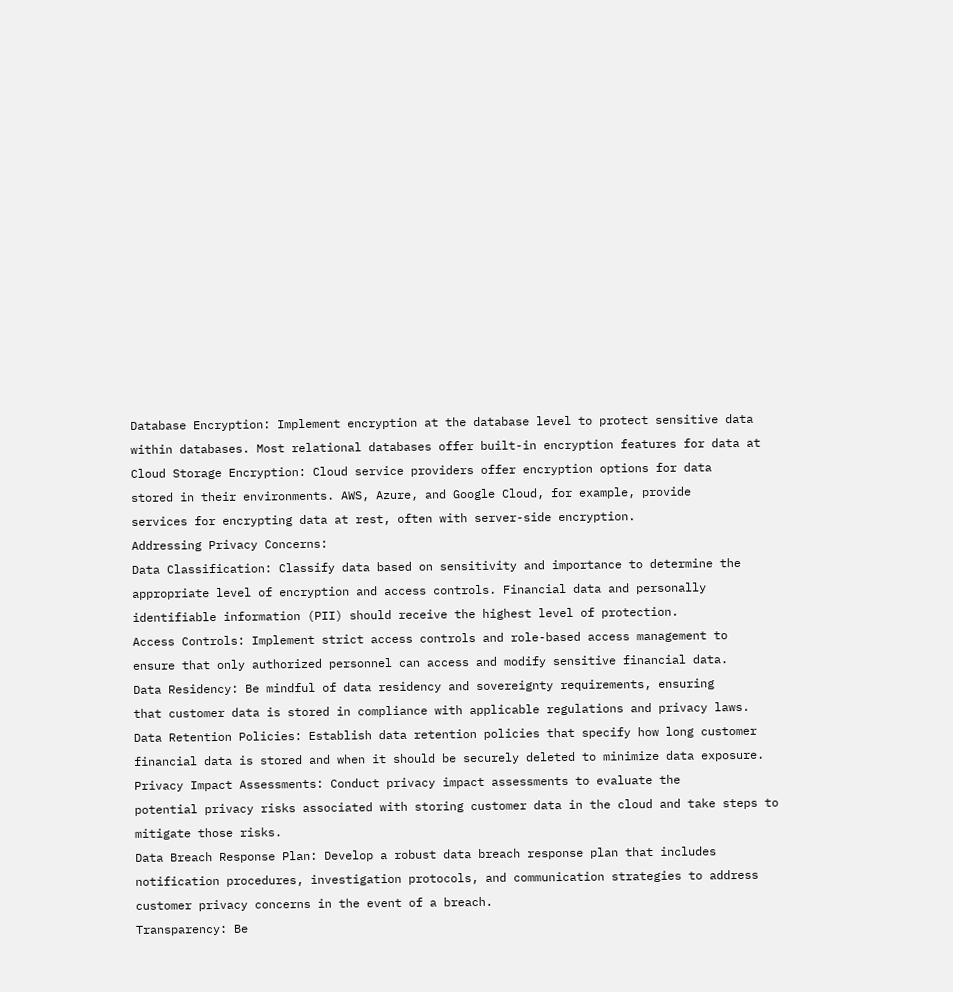Database Encryption: Implement encryption at the database level to protect sensitive data
within databases. Most relational databases offer built-in encryption features for data at
Cloud Storage Encryption: Cloud service providers offer encryption options for data
stored in their environments. AWS, Azure, and Google Cloud, for example, provide
services for encrypting data at rest, often with server-side encryption.
Addressing Privacy Concerns:
Data Classification: Classify data based on sensitivity and importance to determine the
appropriate level of encryption and access controls. Financial data and personally
identifiable information (PII) should receive the highest level of protection.
Access Controls: Implement strict access controls and role-based access management to
ensure that only authorized personnel can access and modify sensitive financial data.
Data Residency: Be mindful of data residency and sovereignty requirements, ensuring
that customer data is stored in compliance with applicable regulations and privacy laws.
Data Retention Policies: Establish data retention policies that specify how long customer
financial data is stored and when it should be securely deleted to minimize data exposure.
Privacy Impact Assessments: Conduct privacy impact assessments to evaluate the
potential privacy risks associated with storing customer data in the cloud and take steps to
mitigate those risks.
Data Breach Response Plan: Develop a robust data breach response plan that includes
notification procedures, investigation protocols, and communication strategies to address
customer privacy concerns in the event of a breach.
Transparency: Be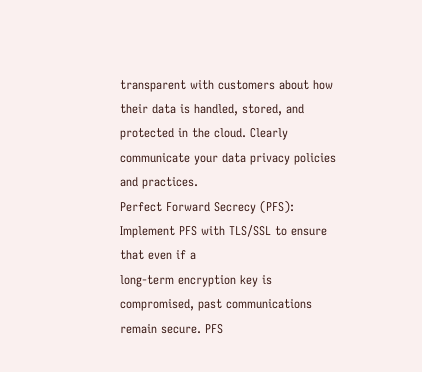transparent with customers about how their data is handled, stored, and
protected in the cloud. Clearly communicate your data privacy policies and practices.
Perfect Forward Secrecy (PFS): Implement PFS with TLS/SSL to ensure that even if a
long-term encryption key is compromised, past communications remain secure. PFS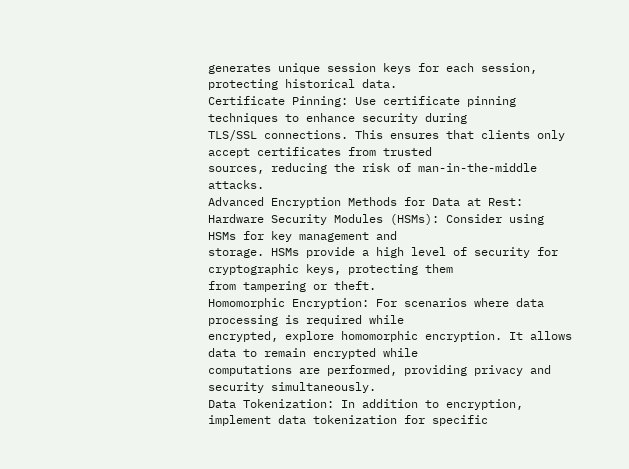generates unique session keys for each session, protecting historical data.
Certificate Pinning: Use certificate pinning techniques to enhance security during
TLS/SSL connections. This ensures that clients only accept certificates from trusted
sources, reducing the risk of man-in-the-middle attacks.
Advanced Encryption Methods for Data at Rest:
Hardware Security Modules (HSMs): Consider using HSMs for key management and
storage. HSMs provide a high level of security for cryptographic keys, protecting them
from tampering or theft.
Homomorphic Encryption: For scenarios where data processing is required while
encrypted, explore homomorphic encryption. It allows data to remain encrypted while
computations are performed, providing privacy and security simultaneously.
Data Tokenization: In addition to encryption, implement data tokenization for specific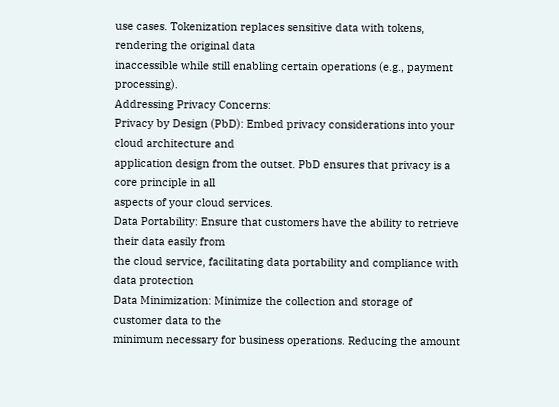use cases. Tokenization replaces sensitive data with tokens, rendering the original data
inaccessible while still enabling certain operations (e.g., payment processing).
Addressing Privacy Concerns:
Privacy by Design (PbD): Embed privacy considerations into your cloud architecture and
application design from the outset. PbD ensures that privacy is a core principle in all
aspects of your cloud services.
Data Portability: Ensure that customers have the ability to retrieve their data easily from
the cloud service, facilitating data portability and compliance with data protection
Data Minimization: Minimize the collection and storage of customer data to the
minimum necessary for business operations. Reducing the amount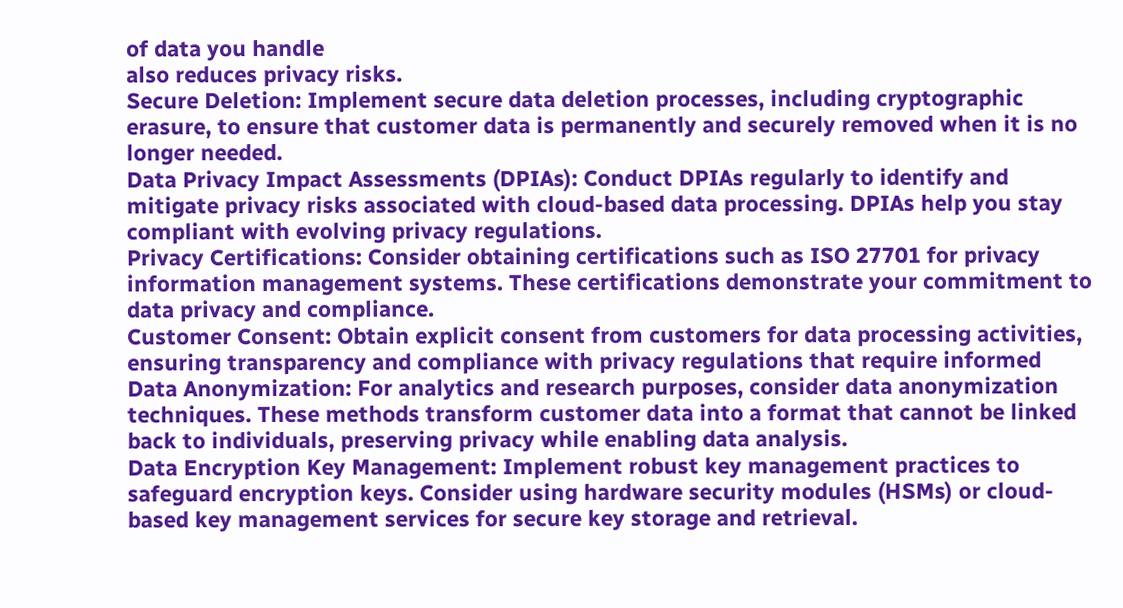of data you handle
also reduces privacy risks.
Secure Deletion: Implement secure data deletion processes, including cryptographic
erasure, to ensure that customer data is permanently and securely removed when it is no
longer needed.
Data Privacy Impact Assessments (DPIAs): Conduct DPIAs regularly to identify and
mitigate privacy risks associated with cloud-based data processing. DPIAs help you stay
compliant with evolving privacy regulations.
Privacy Certifications: Consider obtaining certifications such as ISO 27701 for privacy
information management systems. These certifications demonstrate your commitment to
data privacy and compliance.
Customer Consent: Obtain explicit consent from customers for data processing activities,
ensuring transparency and compliance with privacy regulations that require informed
Data Anonymization: For analytics and research purposes, consider data anonymization
techniques. These methods transform customer data into a format that cannot be linked
back to individuals, preserving privacy while enabling data analysis.
Data Encryption Key Management: Implement robust key management practices to
safeguard encryption keys. Consider using hardware security modules (HSMs) or cloud-
based key management services for secure key storage and retrieval.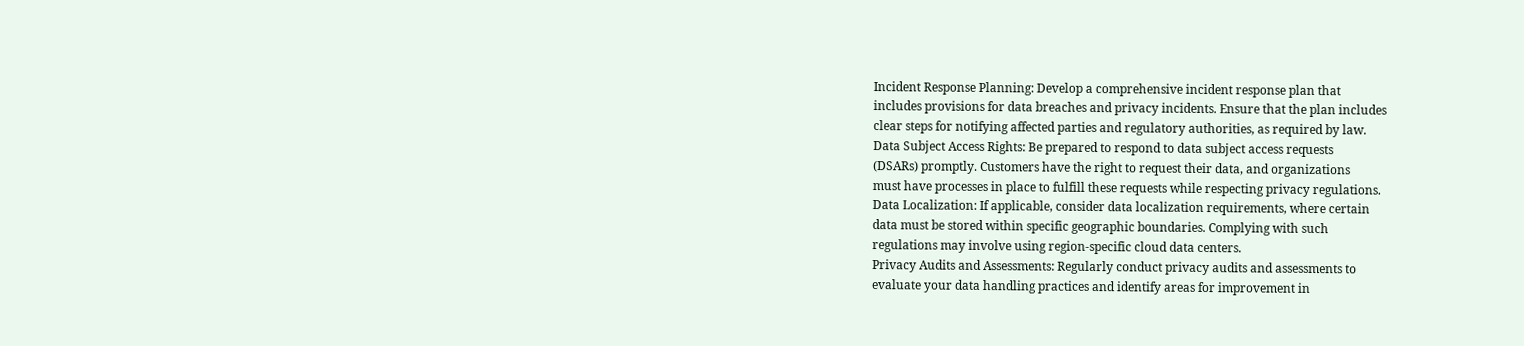Incident Response Planning: Develop a comprehensive incident response plan that
includes provisions for data breaches and privacy incidents. Ensure that the plan includes
clear steps for notifying affected parties and regulatory authorities, as required by law.
Data Subject Access Rights: Be prepared to respond to data subject access requests
(DSARs) promptly. Customers have the right to request their data, and organizations
must have processes in place to fulfill these requests while respecting privacy regulations.
Data Localization: If applicable, consider data localization requirements, where certain
data must be stored within specific geographic boundaries. Complying with such
regulations may involve using region-specific cloud data centers.
Privacy Audits and Assessments: Regularly conduct privacy audits and assessments to
evaluate your data handling practices and identify areas for improvement in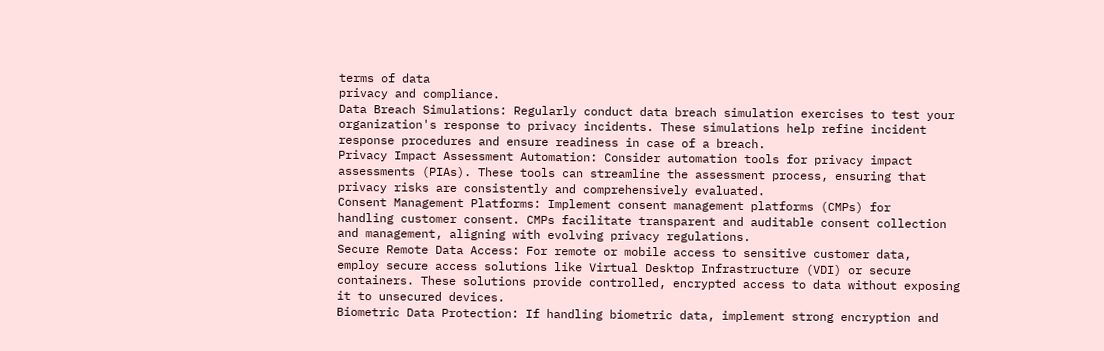terms of data
privacy and compliance.
Data Breach Simulations: Regularly conduct data breach simulation exercises to test your
organization's response to privacy incidents. These simulations help refine incident
response procedures and ensure readiness in case of a breach.
Privacy Impact Assessment Automation: Consider automation tools for privacy impact
assessments (PIAs). These tools can streamline the assessment process, ensuring that
privacy risks are consistently and comprehensively evaluated.
Consent Management Platforms: Implement consent management platforms (CMPs) for
handling customer consent. CMPs facilitate transparent and auditable consent collection
and management, aligning with evolving privacy regulations.
Secure Remote Data Access: For remote or mobile access to sensitive customer data,
employ secure access solutions like Virtual Desktop Infrastructure (VDI) or secure
containers. These solutions provide controlled, encrypted access to data without exposing
it to unsecured devices.
Biometric Data Protection: If handling biometric data, implement strong encryption and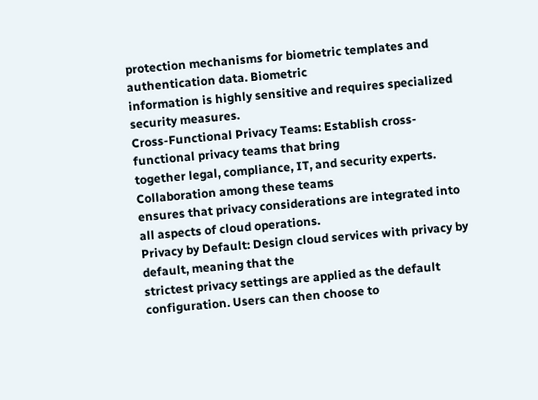protection mechanisms for biometric templates and authentication data. Biometric
information is highly sensitive and requires specialized security measures.
Cross-Functional Privacy Teams: Establish cross-functional privacy teams that bring
together legal, compliance, IT, and security experts. Collaboration among these teams
ensures that privacy considerations are integrated into all aspects of cloud operations.
Privacy by Default: Design cloud services with privacy by default, meaning that the
strictest privacy settings are applied as the default configuration. Users can then choose to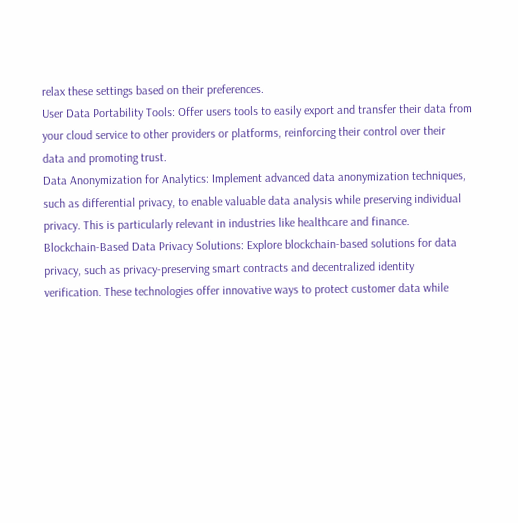relax these settings based on their preferences.
User Data Portability Tools: Offer users tools to easily export and transfer their data from
your cloud service to other providers or platforms, reinforcing their control over their
data and promoting trust.
Data Anonymization for Analytics: Implement advanced data anonymization techniques,
such as differential privacy, to enable valuable data analysis while preserving individual
privacy. This is particularly relevant in industries like healthcare and finance.
Blockchain-Based Data Privacy Solutions: Explore blockchain-based solutions for data
privacy, such as privacy-preserving smart contracts and decentralized identity
verification. These technologies offer innovative ways to protect customer data while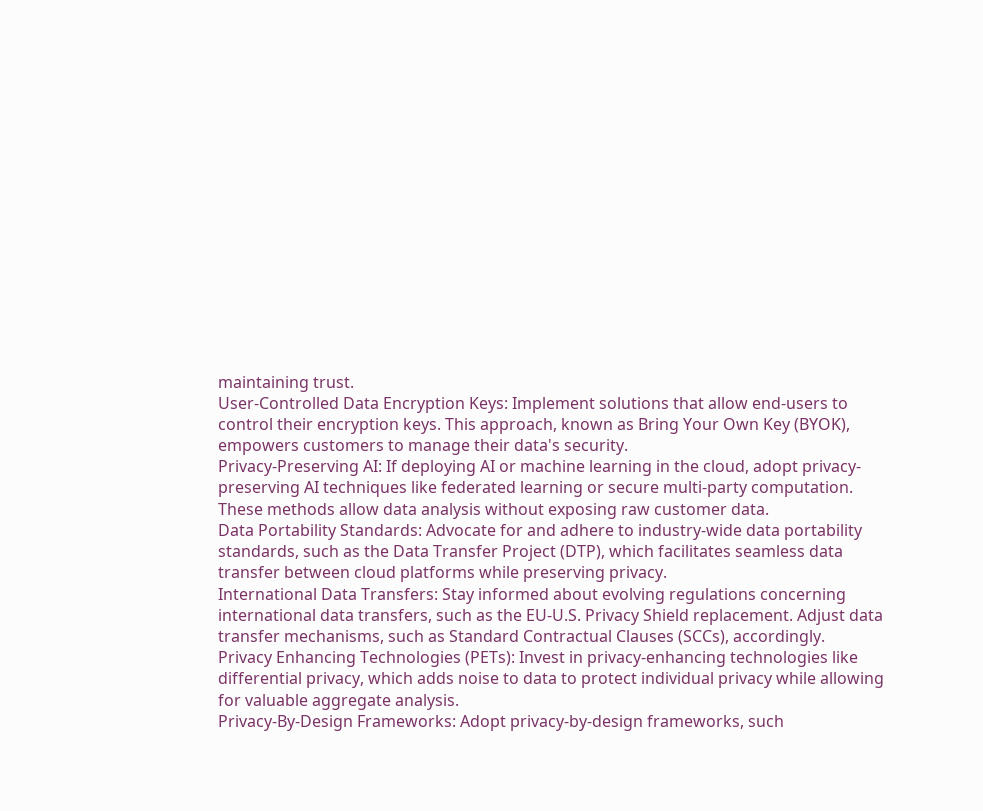maintaining trust.
User-Controlled Data Encryption Keys: Implement solutions that allow end-users to
control their encryption keys. This approach, known as Bring Your Own Key (BYOK),
empowers customers to manage their data's security.
Privacy-Preserving AI: If deploying AI or machine learning in the cloud, adopt privacy-
preserving AI techniques like federated learning or secure multi-party computation.
These methods allow data analysis without exposing raw customer data.
Data Portability Standards: Advocate for and adhere to industry-wide data portability
standards, such as the Data Transfer Project (DTP), which facilitates seamless data
transfer between cloud platforms while preserving privacy.
International Data Transfers: Stay informed about evolving regulations concerning
international data transfers, such as the EU-U.S. Privacy Shield replacement. Adjust data
transfer mechanisms, such as Standard Contractual Clauses (SCCs), accordingly.
Privacy Enhancing Technologies (PETs): Invest in privacy-enhancing technologies like
differential privacy, which adds noise to data to protect individual privacy while allowing
for valuable aggregate analysis.
Privacy-By-Design Frameworks: Adopt privacy-by-design frameworks, such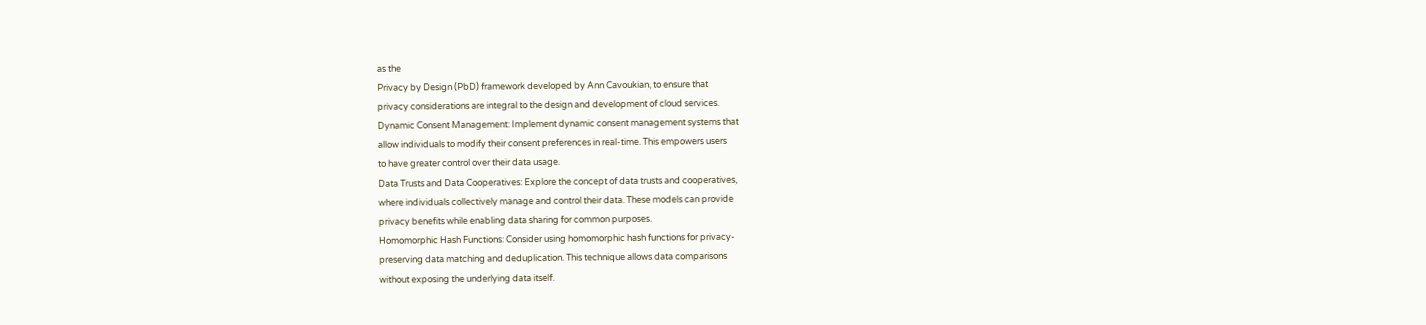as the
Privacy by Design (PbD) framework developed by Ann Cavoukian, to ensure that
privacy considerations are integral to the design and development of cloud services.
Dynamic Consent Management: Implement dynamic consent management systems that
allow individuals to modify their consent preferences in real-time. This empowers users
to have greater control over their data usage.
Data Trusts and Data Cooperatives: Explore the concept of data trusts and cooperatives,
where individuals collectively manage and control their data. These models can provide
privacy benefits while enabling data sharing for common purposes.
Homomorphic Hash Functions: Consider using homomorphic hash functions for privacy-
preserving data matching and deduplication. This technique allows data comparisons
without exposing the underlying data itself.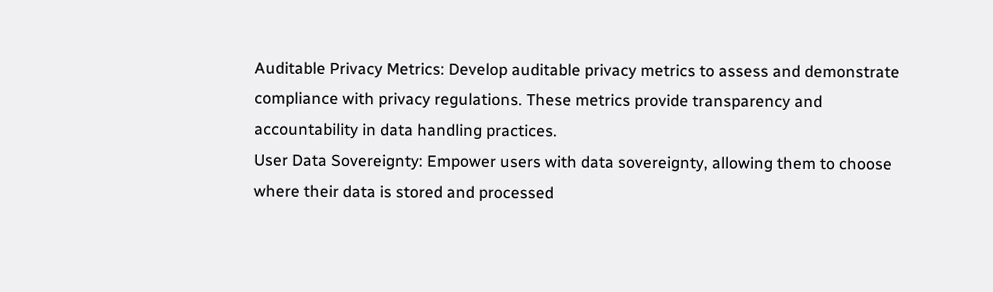Auditable Privacy Metrics: Develop auditable privacy metrics to assess and demonstrate
compliance with privacy regulations. These metrics provide transparency and
accountability in data handling practices.
User Data Sovereignty: Empower users with data sovereignty, allowing them to choose
where their data is stored and processed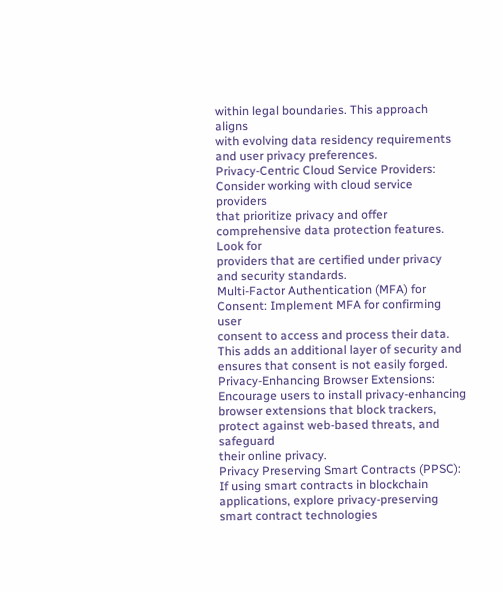within legal boundaries. This approach aligns
with evolving data residency requirements and user privacy preferences.
Privacy-Centric Cloud Service Providers: Consider working with cloud service providers
that prioritize privacy and offer comprehensive data protection features. Look for
providers that are certified under privacy and security standards.
Multi-Factor Authentication (MFA) for Consent: Implement MFA for confirming user
consent to access and process their data. This adds an additional layer of security and
ensures that consent is not easily forged.
Privacy-Enhancing Browser Extensions: Encourage users to install privacy-enhancing
browser extensions that block trackers, protect against web-based threats, and safeguard
their online privacy.
Privacy Preserving Smart Contracts (PPSC): If using smart contracts in blockchain
applications, explore privacy-preserving smart contract technologies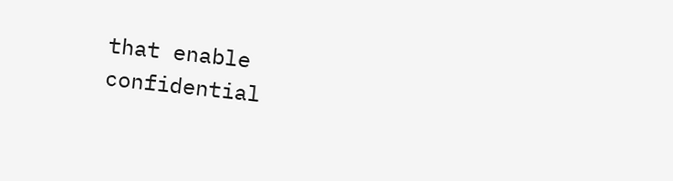that enable
confidential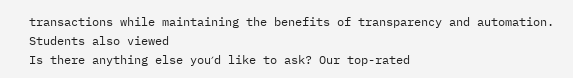transactions while maintaining the benefits of transparency and automation.
Students also viewed
Is there anything else you׳d like to ask? Our top-rated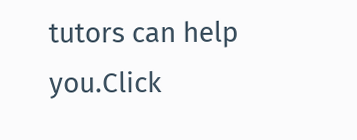tutors can help you.Click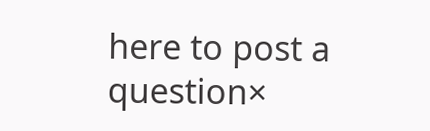here to post a question×